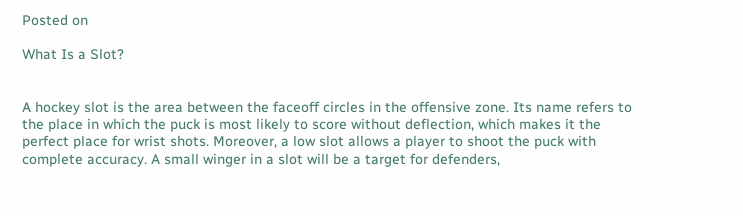Posted on

What Is a Slot?


A hockey slot is the area between the faceoff circles in the offensive zone. Its name refers to the place in which the puck is most likely to score without deflection, which makes it the perfect place for wrist shots. Moreover, a low slot allows a player to shoot the puck with complete accuracy. A small winger in a slot will be a target for defenders,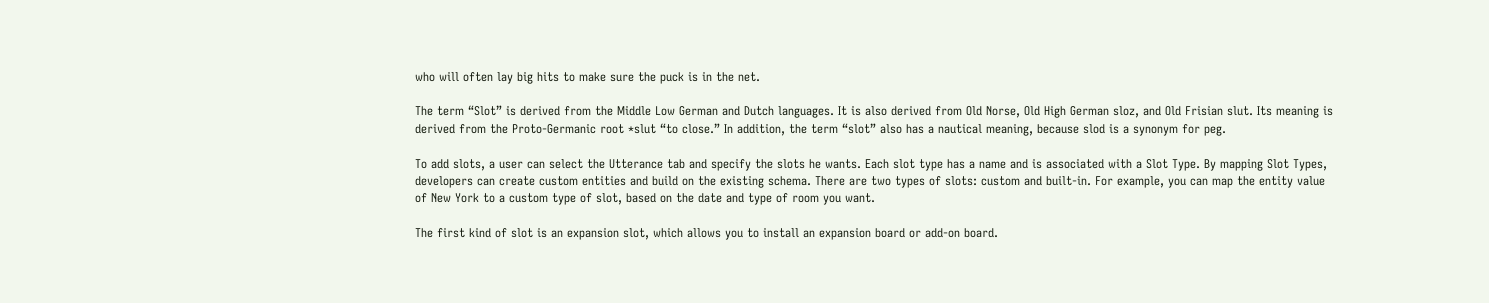who will often lay big hits to make sure the puck is in the net.

The term “Slot” is derived from the Middle Low German and Dutch languages. It is also derived from Old Norse, Old High German sloz, and Old Frisian slut. Its meaning is derived from the Proto-Germanic root *slut “to close.” In addition, the term “slot” also has a nautical meaning, because slod is a synonym for peg.

To add slots, a user can select the Utterance tab and specify the slots he wants. Each slot type has a name and is associated with a Slot Type. By mapping Slot Types, developers can create custom entities and build on the existing schema. There are two types of slots: custom and built-in. For example, you can map the entity value of New York to a custom type of slot, based on the date and type of room you want.

The first kind of slot is an expansion slot, which allows you to install an expansion board or add-on board.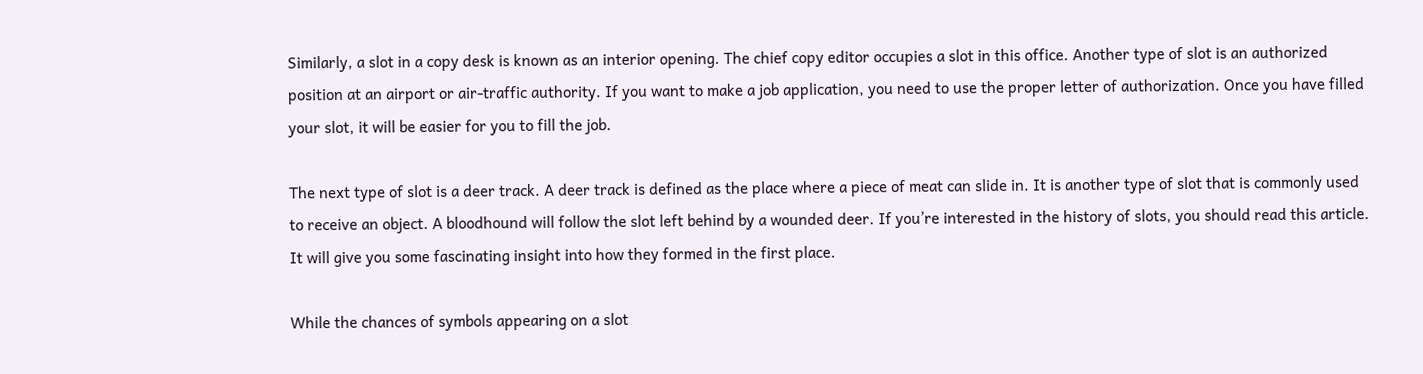Similarly, a slot in a copy desk is known as an interior opening. The chief copy editor occupies a slot in this office. Another type of slot is an authorized position at an airport or air-traffic authority. If you want to make a job application, you need to use the proper letter of authorization. Once you have filled your slot, it will be easier for you to fill the job.

The next type of slot is a deer track. A deer track is defined as the place where a piece of meat can slide in. It is another type of slot that is commonly used to receive an object. A bloodhound will follow the slot left behind by a wounded deer. If you’re interested in the history of slots, you should read this article. It will give you some fascinating insight into how they formed in the first place.

While the chances of symbols appearing on a slot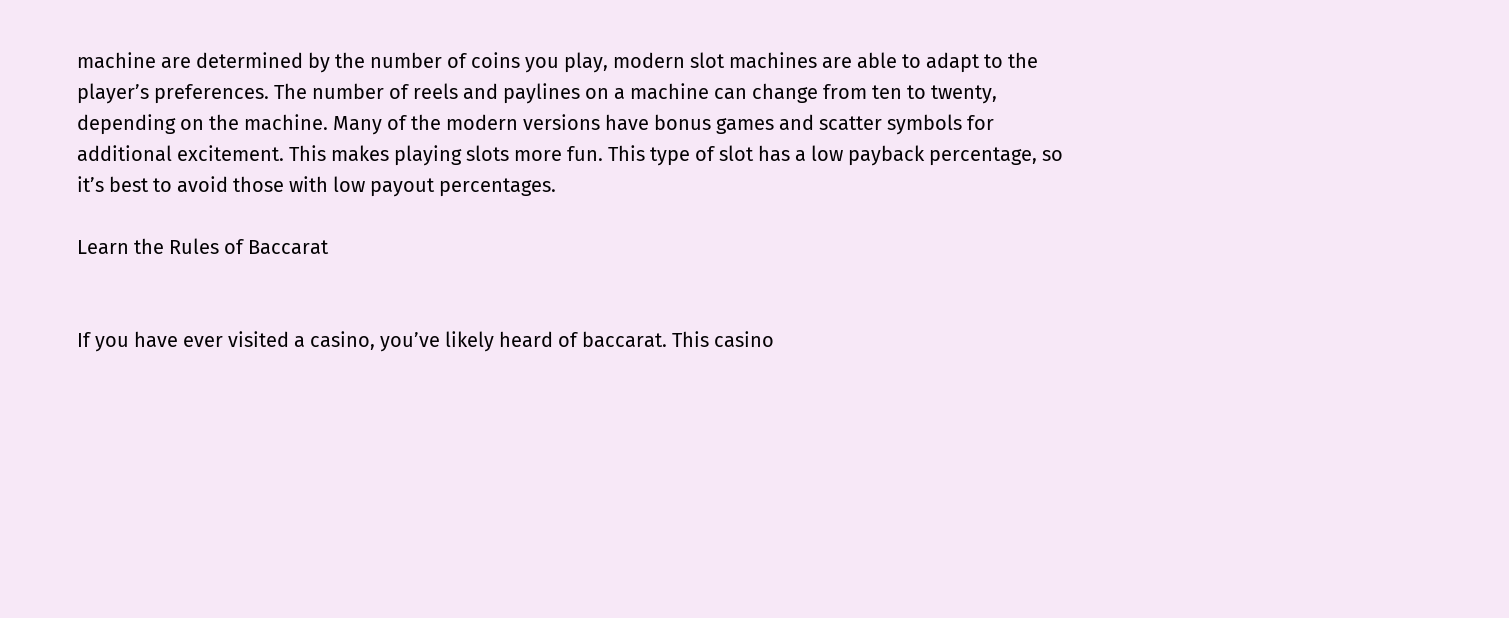machine are determined by the number of coins you play, modern slot machines are able to adapt to the player’s preferences. The number of reels and paylines on a machine can change from ten to twenty, depending on the machine. Many of the modern versions have bonus games and scatter symbols for additional excitement. This makes playing slots more fun. This type of slot has a low payback percentage, so it’s best to avoid those with low payout percentages.

Learn the Rules of Baccarat


If you have ever visited a casino, you’ve likely heard of baccarat. This casino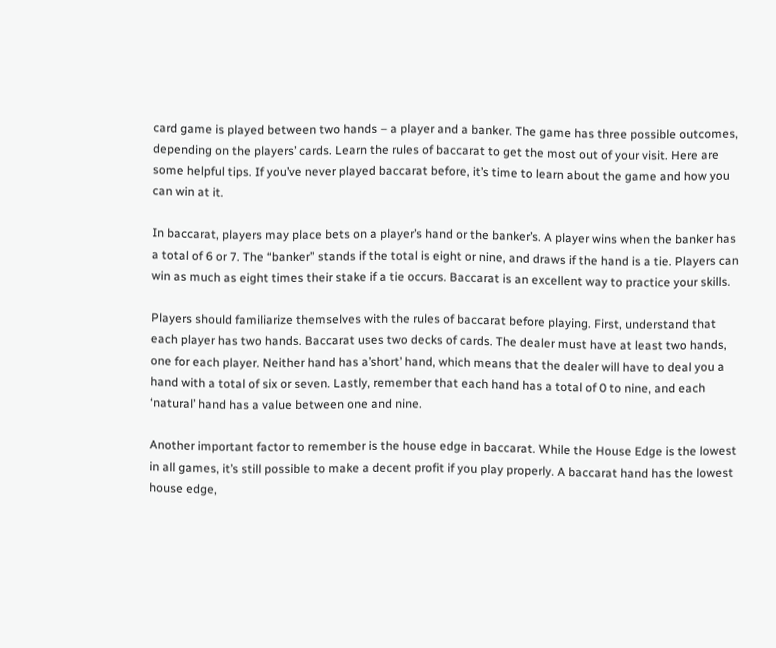card game is played between two hands – a player and a banker. The game has three possible outcomes, depending on the players’ cards. Learn the rules of baccarat to get the most out of your visit. Here are some helpful tips. If you’ve never played baccarat before, it’s time to learn about the game and how you can win at it.

In baccarat, players may place bets on a player’s hand or the banker’s. A player wins when the banker has a total of 6 or 7. The “banker” stands if the total is eight or nine, and draws if the hand is a tie. Players can win as much as eight times their stake if a tie occurs. Baccarat is an excellent way to practice your skills.

Players should familiarize themselves with the rules of baccarat before playing. First, understand that each player has two hands. Baccarat uses two decks of cards. The dealer must have at least two hands, one for each player. Neither hand has a’short’ hand, which means that the dealer will have to deal you a hand with a total of six or seven. Lastly, remember that each hand has a total of 0 to nine, and each ‘natural’ hand has a value between one and nine.

Another important factor to remember is the house edge in baccarat. While the House Edge is the lowest in all games, it’s still possible to make a decent profit if you play properly. A baccarat hand has the lowest house edge,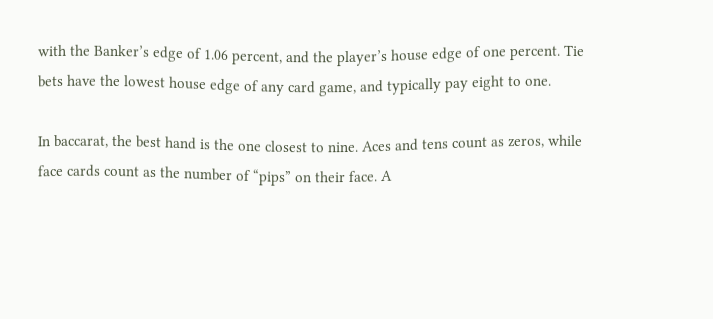with the Banker’s edge of 1.06 percent, and the player’s house edge of one percent. Tie bets have the lowest house edge of any card game, and typically pay eight to one.

In baccarat, the best hand is the one closest to nine. Aces and tens count as zeros, while face cards count as the number of “pips” on their face. A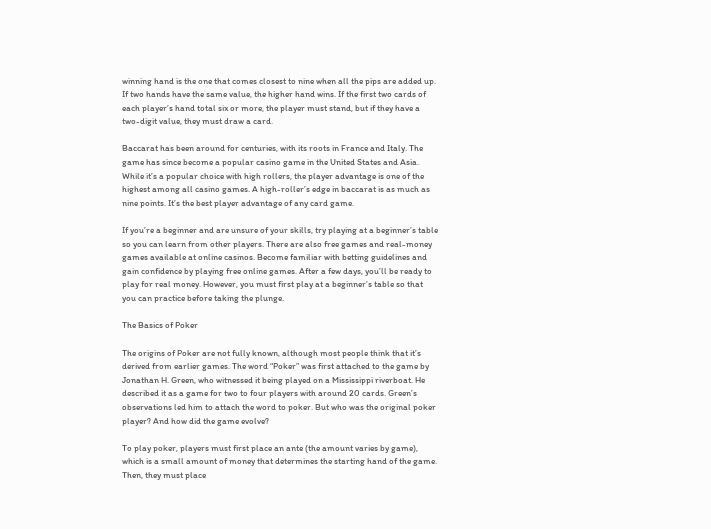winning hand is the one that comes closest to nine when all the pips are added up. If two hands have the same value, the higher hand wins. If the first two cards of each player’s hand total six or more, the player must stand, but if they have a two-digit value, they must draw a card.

Baccarat has been around for centuries, with its roots in France and Italy. The game has since become a popular casino game in the United States and Asia. While it’s a popular choice with high rollers, the player advantage is one of the highest among all casino games. A high-roller’s edge in baccarat is as much as nine points. It’s the best player advantage of any card game.

If you’re a beginner and are unsure of your skills, try playing at a beginner’s table so you can learn from other players. There are also free games and real-money games available at online casinos. Become familiar with betting guidelines and gain confidence by playing free online games. After a few days, you’ll be ready to play for real money. However, you must first play at a beginner’s table so that you can practice before taking the plunge.

The Basics of Poker

The origins of Poker are not fully known, although most people think that it’s derived from earlier games. The word “Poker” was first attached to the game by Jonathan H. Green, who witnessed it being played on a Mississippi riverboat. He described it as a game for two to four players with around 20 cards. Green’s observations led him to attach the word to poker. But who was the original poker player? And how did the game evolve?

To play poker, players must first place an ante (the amount varies by game), which is a small amount of money that determines the starting hand of the game. Then, they must place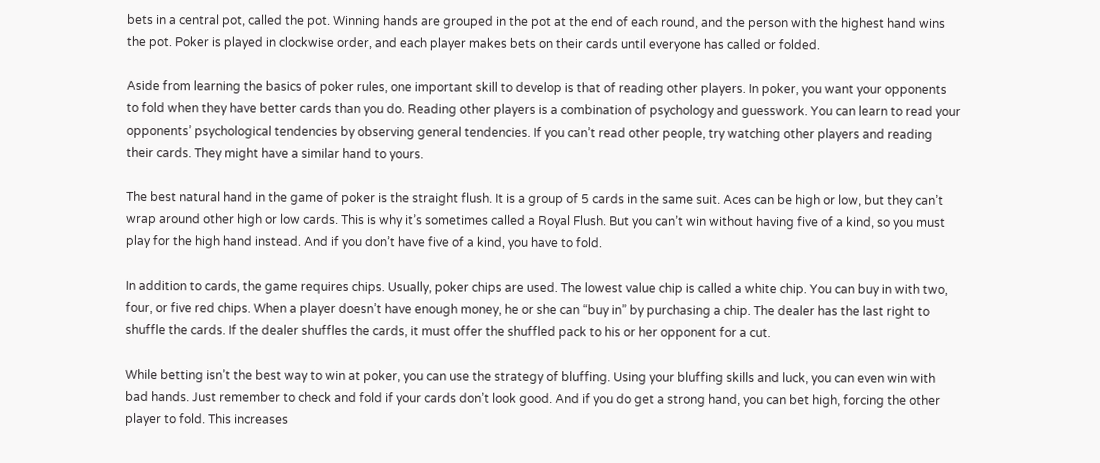bets in a central pot, called the pot. Winning hands are grouped in the pot at the end of each round, and the person with the highest hand wins the pot. Poker is played in clockwise order, and each player makes bets on their cards until everyone has called or folded.

Aside from learning the basics of poker rules, one important skill to develop is that of reading other players. In poker, you want your opponents to fold when they have better cards than you do. Reading other players is a combination of psychology and guesswork. You can learn to read your opponents’ psychological tendencies by observing general tendencies. If you can’t read other people, try watching other players and reading their cards. They might have a similar hand to yours.

The best natural hand in the game of poker is the straight flush. It is a group of 5 cards in the same suit. Aces can be high or low, but they can’t wrap around other high or low cards. This is why it’s sometimes called a Royal Flush. But you can’t win without having five of a kind, so you must play for the high hand instead. And if you don’t have five of a kind, you have to fold.

In addition to cards, the game requires chips. Usually, poker chips are used. The lowest value chip is called a white chip. You can buy in with two, four, or five red chips. When a player doesn’t have enough money, he or she can “buy in” by purchasing a chip. The dealer has the last right to shuffle the cards. If the dealer shuffles the cards, it must offer the shuffled pack to his or her opponent for a cut.

While betting isn’t the best way to win at poker, you can use the strategy of bluffing. Using your bluffing skills and luck, you can even win with bad hands. Just remember to check and fold if your cards don’t look good. And if you do get a strong hand, you can bet high, forcing the other player to fold. This increases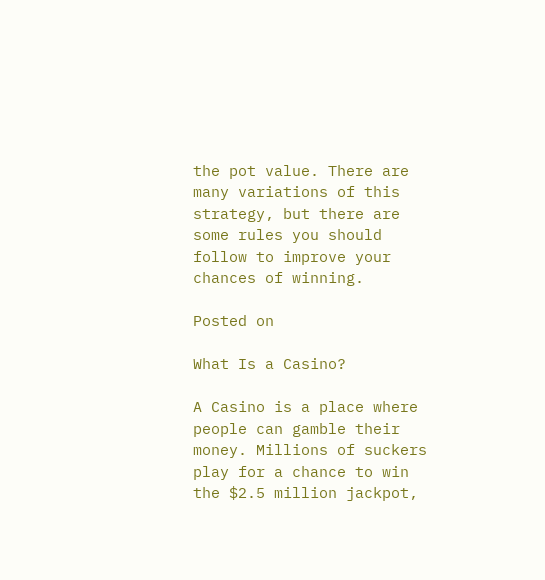the pot value. There are many variations of this strategy, but there are some rules you should follow to improve your chances of winning.

Posted on

What Is a Casino?

A Casino is a place where people can gamble their money. Millions of suckers play for a chance to win the $2.5 million jackpot,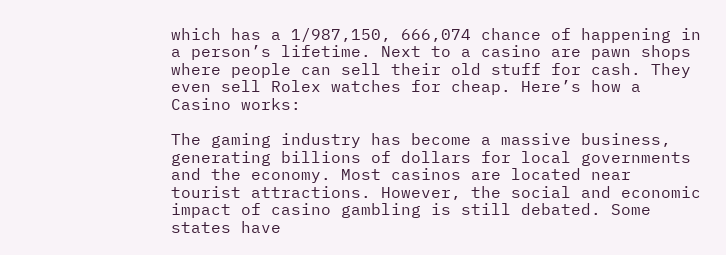which has a 1/987,150, 666,074 chance of happening in a person’s lifetime. Next to a casino are pawn shops where people can sell their old stuff for cash. They even sell Rolex watches for cheap. Here’s how a Casino works:

The gaming industry has become a massive business, generating billions of dollars for local governments and the economy. Most casinos are located near tourist attractions. However, the social and economic impact of casino gambling is still debated. Some states have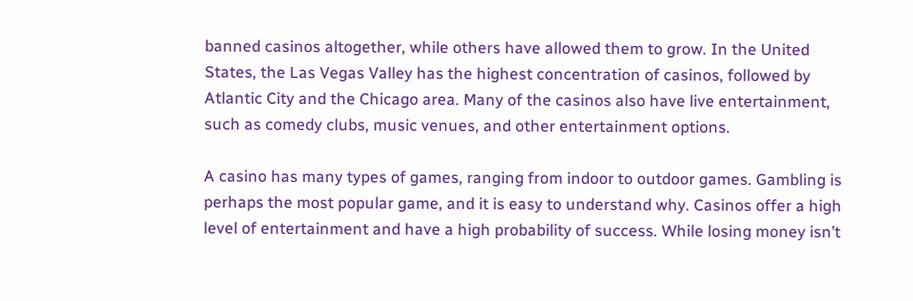banned casinos altogether, while others have allowed them to grow. In the United States, the Las Vegas Valley has the highest concentration of casinos, followed by Atlantic City and the Chicago area. Many of the casinos also have live entertainment, such as comedy clubs, music venues, and other entertainment options.

A casino has many types of games, ranging from indoor to outdoor games. Gambling is perhaps the most popular game, and it is easy to understand why. Casinos offer a high level of entertainment and have a high probability of success. While losing money isn’t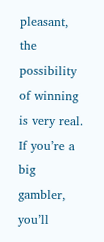pleasant, the possibility of winning is very real. If you’re a big gambler, you’ll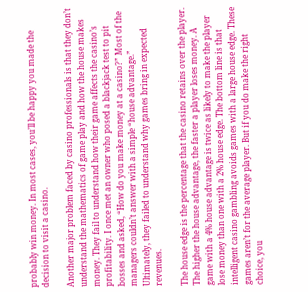probably win money. In most cases, you’ll be happy you made the decision to visit a casino.

Another major problem faced by casino professionals is that they don’t understand the mathematics of game play and how the house makes money. They fail to understand how their game affects the casino’s profitability. I once met an owner who posed a blackjack test to pit bosses and asked, “How do you make money at a casino?” Most of the managers couldn’t answer with a simple “house advantage.” Ultimately, they failed to understand why games bring in expected revenues.

The house edge is the percentage that the casino retains over the player. The higher the house advantage, the faster a player loses money. A game with a 4% house advantage is twice as likely to make the player lose money than one with a 2% house edge. The bottom line is that intelligent casino gambling avoids games with a large house edge. These games aren’t for the average player. But if you do make the right choice, you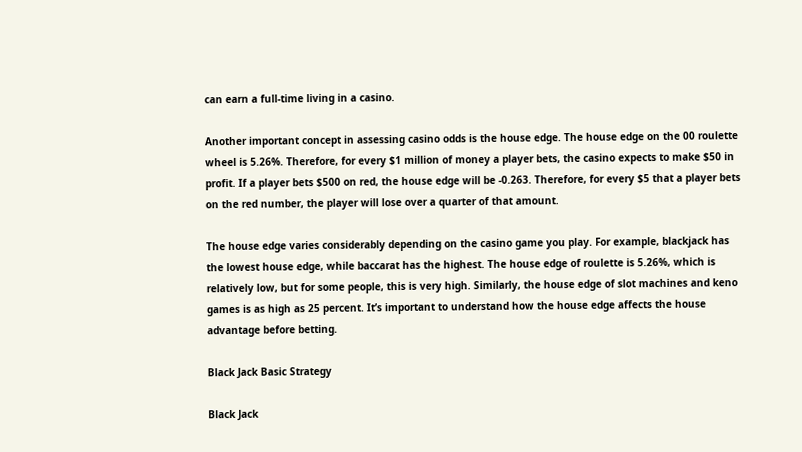can earn a full-time living in a casino.

Another important concept in assessing casino odds is the house edge. The house edge on the 00 roulette wheel is 5.26%. Therefore, for every $1 million of money a player bets, the casino expects to make $50 in profit. If a player bets $500 on red, the house edge will be -0.263. Therefore, for every $5 that a player bets on the red number, the player will lose over a quarter of that amount.

The house edge varies considerably depending on the casino game you play. For example, blackjack has the lowest house edge, while baccarat has the highest. The house edge of roulette is 5.26%, which is relatively low, but for some people, this is very high. Similarly, the house edge of slot machines and keno games is as high as 25 percent. It’s important to understand how the house edge affects the house advantage before betting.

Black Jack Basic Strategy

Black Jack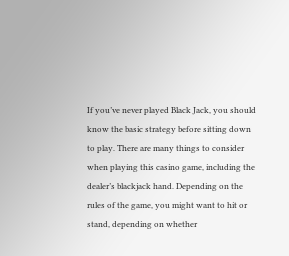If you’ve never played Black Jack, you should know the basic strategy before sitting down to play. There are many things to consider when playing this casino game, including the dealer’s blackjack hand. Depending on the rules of the game, you might want to hit or stand, depending on whether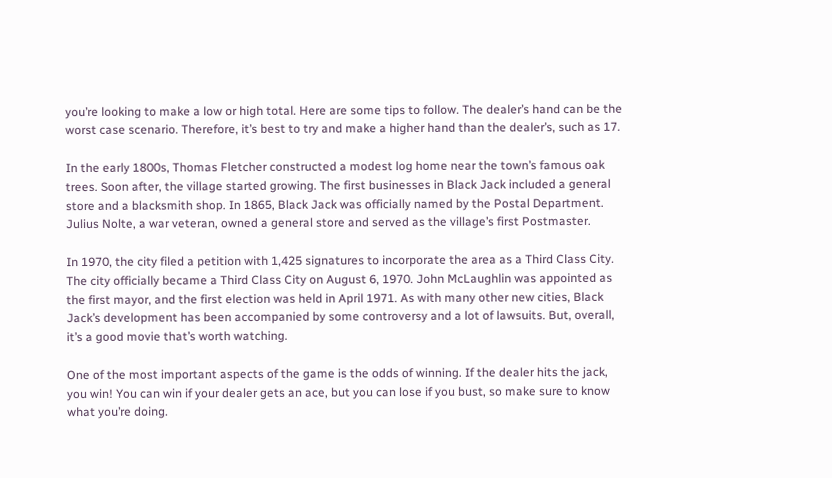you’re looking to make a low or high total. Here are some tips to follow. The dealer’s hand can be the worst case scenario. Therefore, it’s best to try and make a higher hand than the dealer’s, such as 17.

In the early 1800s, Thomas Fletcher constructed a modest log home near the town’s famous oak trees. Soon after, the village started growing. The first businesses in Black Jack included a general store and a blacksmith shop. In 1865, Black Jack was officially named by the Postal Department. Julius Nolte, a war veteran, owned a general store and served as the village’s first Postmaster.

In 1970, the city filed a petition with 1,425 signatures to incorporate the area as a Third Class City. The city officially became a Third Class City on August 6, 1970. John McLaughlin was appointed as the first mayor, and the first election was held in April 1971. As with many other new cities, Black Jack’s development has been accompanied by some controversy and a lot of lawsuits. But, overall, it’s a good movie that’s worth watching.

One of the most important aspects of the game is the odds of winning. If the dealer hits the jack, you win! You can win if your dealer gets an ace, but you can lose if you bust, so make sure to know what you’re doing.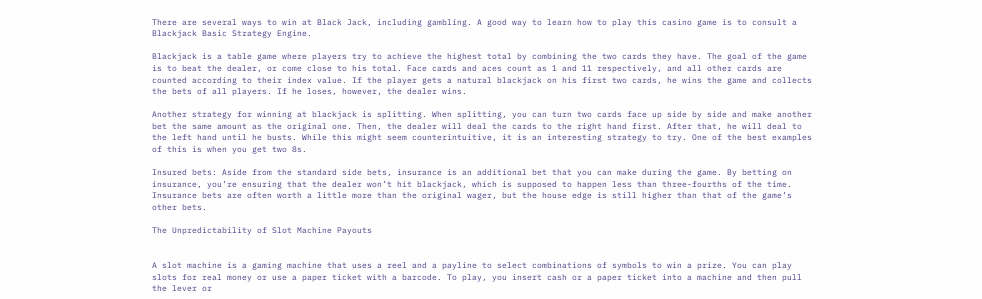There are several ways to win at Black Jack, including gambling. A good way to learn how to play this casino game is to consult a Blackjack Basic Strategy Engine.

Blackjack is a table game where players try to achieve the highest total by combining the two cards they have. The goal of the game is to beat the dealer, or come close to his total. Face cards and aces count as 1 and 11 respectively, and all other cards are counted according to their index value. If the player gets a natural blackjack on his first two cards, he wins the game and collects the bets of all players. If he loses, however, the dealer wins.

Another strategy for winning at blackjack is splitting. When splitting, you can turn two cards face up side by side and make another bet the same amount as the original one. Then, the dealer will deal the cards to the right hand first. After that, he will deal to the left hand until he busts. While this might seem counterintuitive, it is an interesting strategy to try. One of the best examples of this is when you get two 8s.

Insured bets: Aside from the standard side bets, insurance is an additional bet that you can make during the game. By betting on insurance, you’re ensuring that the dealer won’t hit blackjack, which is supposed to happen less than three-fourths of the time. Insurance bets are often worth a little more than the original wager, but the house edge is still higher than that of the game’s other bets.

The Unpredictability of Slot Machine Payouts


A slot machine is a gaming machine that uses a reel and a payline to select combinations of symbols to win a prize. You can play slots for real money or use a paper ticket with a barcode. To play, you insert cash or a paper ticket into a machine and then pull the lever or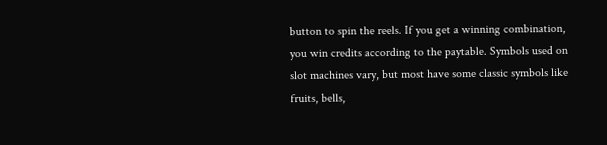button to spin the reels. If you get a winning combination, you win credits according to the paytable. Symbols used on slot machines vary, but most have some classic symbols like fruits, bells,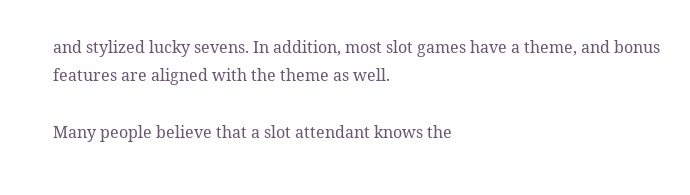and stylized lucky sevens. In addition, most slot games have a theme, and bonus features are aligned with the theme as well.

Many people believe that a slot attendant knows the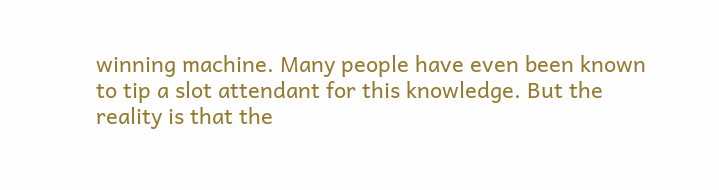winning machine. Many people have even been known to tip a slot attendant for this knowledge. But the reality is that the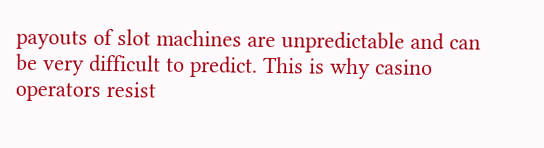payouts of slot machines are unpredictable and can be very difficult to predict. This is why casino operators resist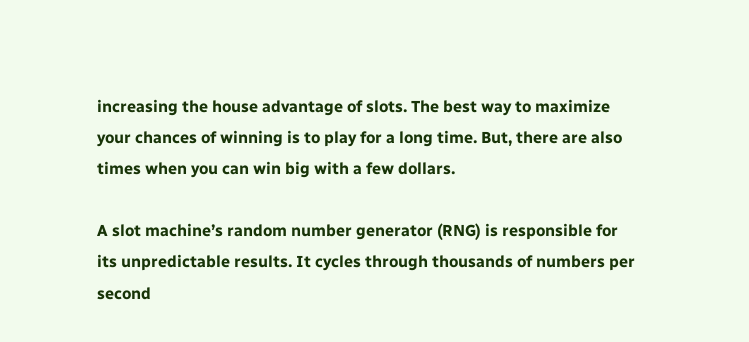increasing the house advantage of slots. The best way to maximize your chances of winning is to play for a long time. But, there are also times when you can win big with a few dollars.

A slot machine’s random number generator (RNG) is responsible for its unpredictable results. It cycles through thousands of numbers per second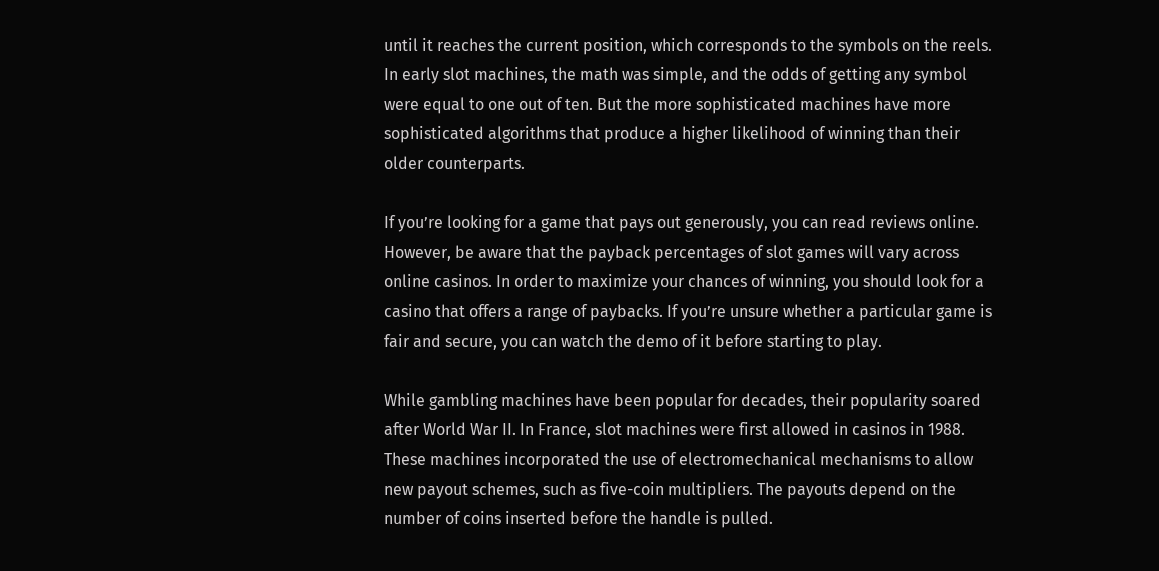until it reaches the current position, which corresponds to the symbols on the reels. In early slot machines, the math was simple, and the odds of getting any symbol were equal to one out of ten. But the more sophisticated machines have more sophisticated algorithms that produce a higher likelihood of winning than their older counterparts.

If you’re looking for a game that pays out generously, you can read reviews online. However, be aware that the payback percentages of slot games will vary across online casinos. In order to maximize your chances of winning, you should look for a casino that offers a range of paybacks. If you’re unsure whether a particular game is fair and secure, you can watch the demo of it before starting to play.

While gambling machines have been popular for decades, their popularity soared after World War II. In France, slot machines were first allowed in casinos in 1988. These machines incorporated the use of electromechanical mechanisms to allow new payout schemes, such as five-coin multipliers. The payouts depend on the number of coins inserted before the handle is pulled.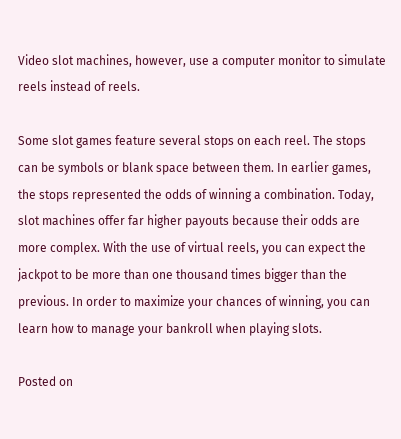Video slot machines, however, use a computer monitor to simulate reels instead of reels.

Some slot games feature several stops on each reel. The stops can be symbols or blank space between them. In earlier games, the stops represented the odds of winning a combination. Today, slot machines offer far higher payouts because their odds are more complex. With the use of virtual reels, you can expect the jackpot to be more than one thousand times bigger than the previous. In order to maximize your chances of winning, you can learn how to manage your bankroll when playing slots.

Posted on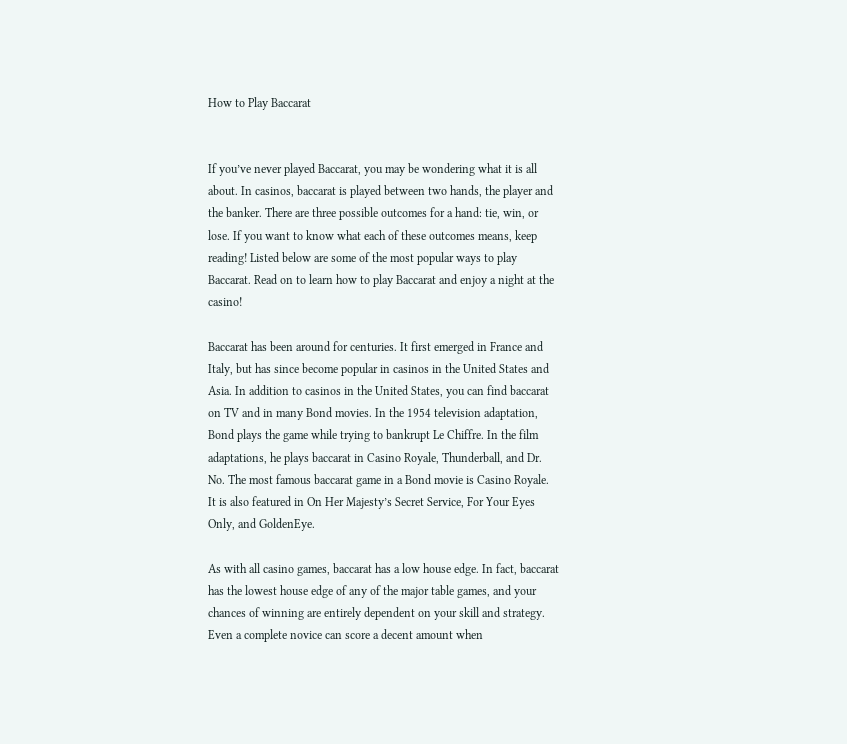How to Play Baccarat


If you’ve never played Baccarat, you may be wondering what it is all about. In casinos, baccarat is played between two hands, the player and the banker. There are three possible outcomes for a hand: tie, win, or lose. If you want to know what each of these outcomes means, keep reading! Listed below are some of the most popular ways to play Baccarat. Read on to learn how to play Baccarat and enjoy a night at the casino!

Baccarat has been around for centuries. It first emerged in France and Italy, but has since become popular in casinos in the United States and Asia. In addition to casinos in the United States, you can find baccarat on TV and in many Bond movies. In the 1954 television adaptation, Bond plays the game while trying to bankrupt Le Chiffre. In the film adaptations, he plays baccarat in Casino Royale, Thunderball, and Dr. No. The most famous baccarat game in a Bond movie is Casino Royale. It is also featured in On Her Majesty’s Secret Service, For Your Eyes Only, and GoldenEye.

As with all casino games, baccarat has a low house edge. In fact, baccarat has the lowest house edge of any of the major table games, and your chances of winning are entirely dependent on your skill and strategy. Even a complete novice can score a decent amount when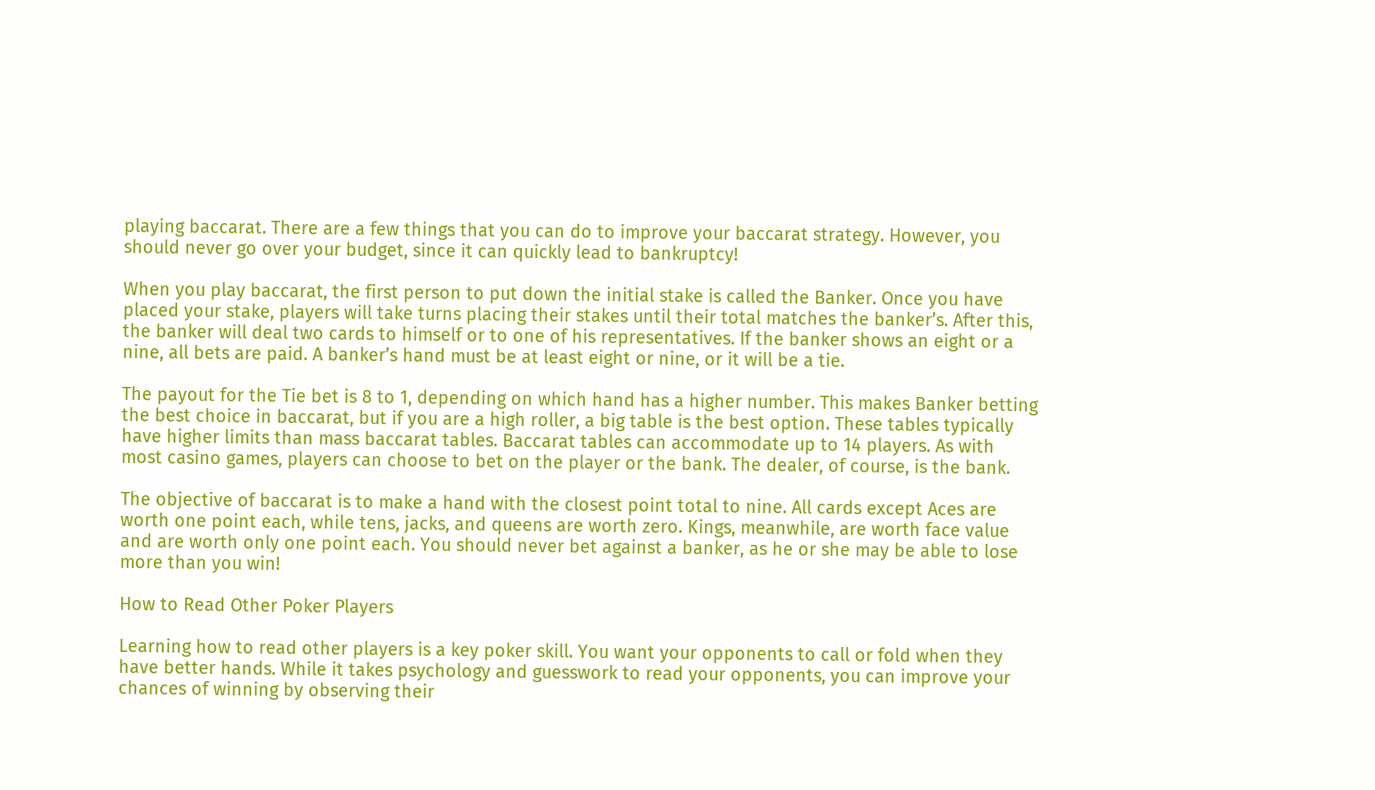playing baccarat. There are a few things that you can do to improve your baccarat strategy. However, you should never go over your budget, since it can quickly lead to bankruptcy!

When you play baccarat, the first person to put down the initial stake is called the Banker. Once you have placed your stake, players will take turns placing their stakes until their total matches the banker’s. After this, the banker will deal two cards to himself or to one of his representatives. If the banker shows an eight or a nine, all bets are paid. A banker’s hand must be at least eight or nine, or it will be a tie.

The payout for the Tie bet is 8 to 1, depending on which hand has a higher number. This makes Banker betting the best choice in baccarat, but if you are a high roller, a big table is the best option. These tables typically have higher limits than mass baccarat tables. Baccarat tables can accommodate up to 14 players. As with most casino games, players can choose to bet on the player or the bank. The dealer, of course, is the bank.

The objective of baccarat is to make a hand with the closest point total to nine. All cards except Aces are worth one point each, while tens, jacks, and queens are worth zero. Kings, meanwhile, are worth face value and are worth only one point each. You should never bet against a banker, as he or she may be able to lose more than you win!

How to Read Other Poker Players

Learning how to read other players is a key poker skill. You want your opponents to call or fold when they have better hands. While it takes psychology and guesswork to read your opponents, you can improve your chances of winning by observing their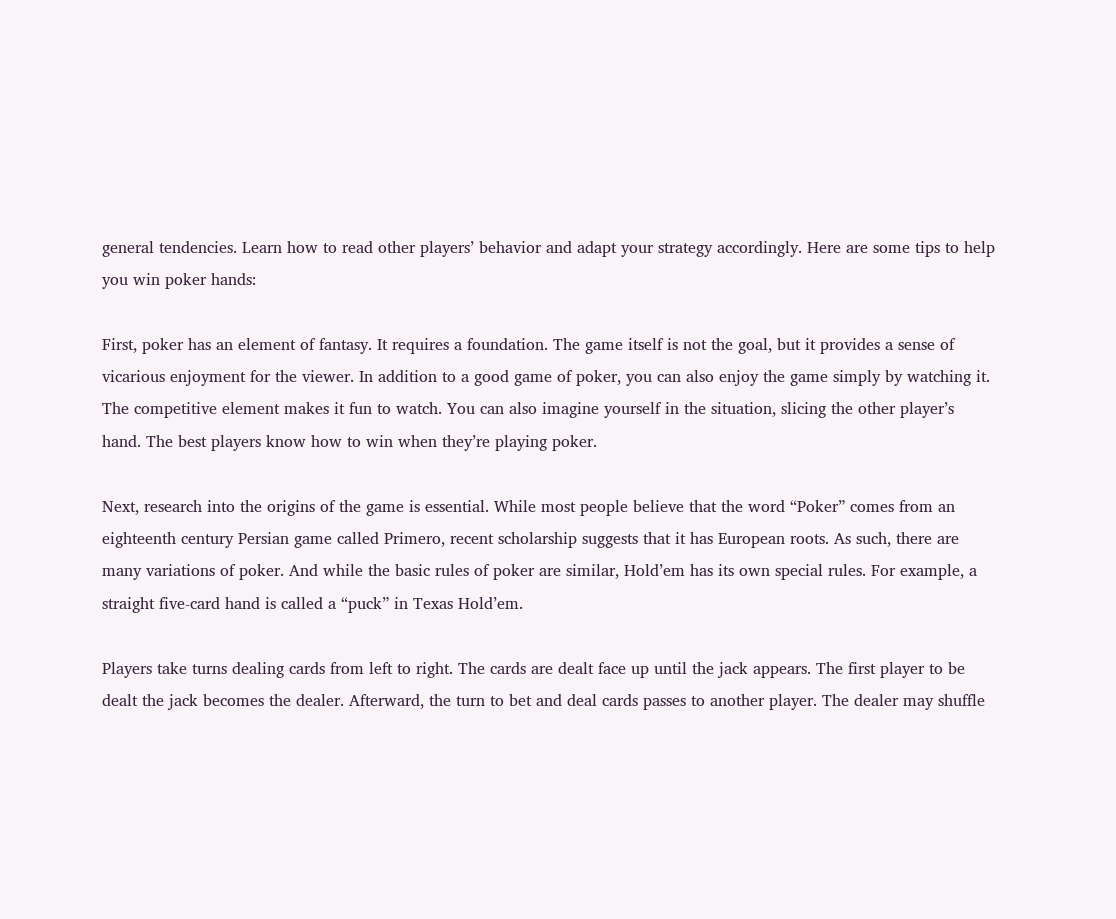general tendencies. Learn how to read other players’ behavior and adapt your strategy accordingly. Here are some tips to help you win poker hands:

First, poker has an element of fantasy. It requires a foundation. The game itself is not the goal, but it provides a sense of vicarious enjoyment for the viewer. In addition to a good game of poker, you can also enjoy the game simply by watching it. The competitive element makes it fun to watch. You can also imagine yourself in the situation, slicing the other player’s hand. The best players know how to win when they’re playing poker.

Next, research into the origins of the game is essential. While most people believe that the word “Poker” comes from an eighteenth century Persian game called Primero, recent scholarship suggests that it has European roots. As such, there are many variations of poker. And while the basic rules of poker are similar, Hold’em has its own special rules. For example, a straight five-card hand is called a “puck” in Texas Hold’em.

Players take turns dealing cards from left to right. The cards are dealt face up until the jack appears. The first player to be dealt the jack becomes the dealer. Afterward, the turn to bet and deal cards passes to another player. The dealer may shuffle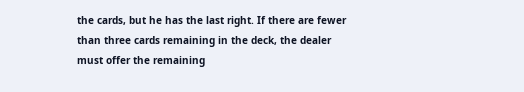the cards, but he has the last right. If there are fewer than three cards remaining in the deck, the dealer must offer the remaining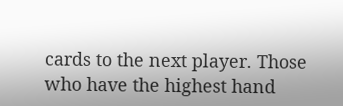cards to the next player. Those who have the highest hand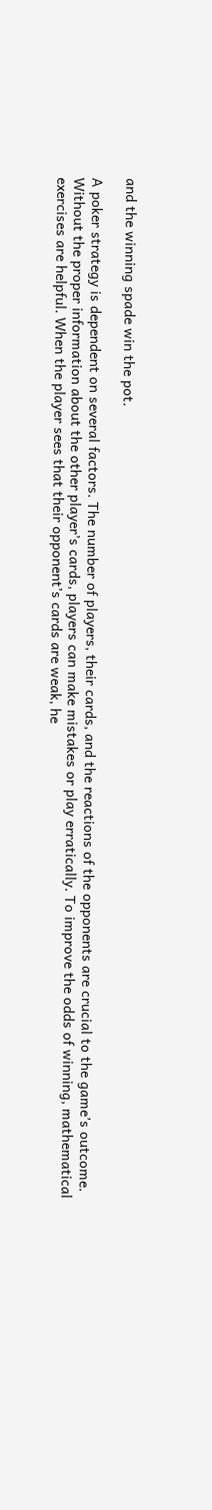and the winning spade win the pot.

A poker strategy is dependent on several factors. The number of players, their cards, and the reactions of the opponents are crucial to the game’s outcome. Without the proper information about the other player’s cards, players can make mistakes or play erratically. To improve the odds of winning, mathematical exercises are helpful. When the player sees that their opponent’s cards are weak, he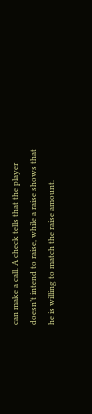can make a call. A check tells that the player doesn’t intend to raise, while a raise shows that he is willing to match the raise amount.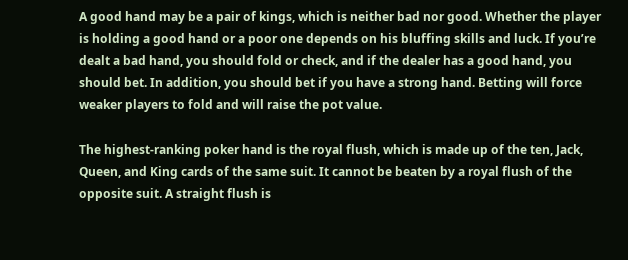A good hand may be a pair of kings, which is neither bad nor good. Whether the player is holding a good hand or a poor one depends on his bluffing skills and luck. If you’re dealt a bad hand, you should fold or check, and if the dealer has a good hand, you should bet. In addition, you should bet if you have a strong hand. Betting will force weaker players to fold and will raise the pot value.

The highest-ranking poker hand is the royal flush, which is made up of the ten, Jack, Queen, and King cards of the same suit. It cannot be beaten by a royal flush of the opposite suit. A straight flush is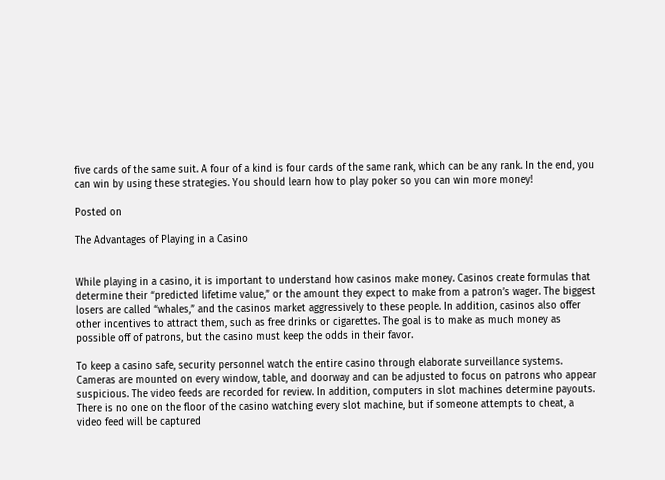five cards of the same suit. A four of a kind is four cards of the same rank, which can be any rank. In the end, you can win by using these strategies. You should learn how to play poker so you can win more money!

Posted on

The Advantages of Playing in a Casino


While playing in a casino, it is important to understand how casinos make money. Casinos create formulas that determine their “predicted lifetime value,” or the amount they expect to make from a patron’s wager. The biggest losers are called “whales,” and the casinos market aggressively to these people. In addition, casinos also offer other incentives to attract them, such as free drinks or cigarettes. The goal is to make as much money as possible off of patrons, but the casino must keep the odds in their favor.

To keep a casino safe, security personnel watch the entire casino through elaborate surveillance systems. Cameras are mounted on every window, table, and doorway and can be adjusted to focus on patrons who appear suspicious. The video feeds are recorded for review. In addition, computers in slot machines determine payouts. There is no one on the floor of the casino watching every slot machine, but if someone attempts to cheat, a video feed will be captured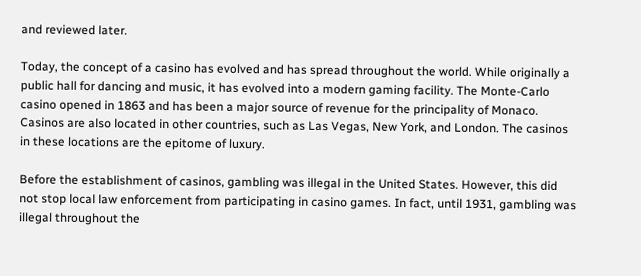and reviewed later.

Today, the concept of a casino has evolved and has spread throughout the world. While originally a public hall for dancing and music, it has evolved into a modern gaming facility. The Monte-Carlo casino opened in 1863 and has been a major source of revenue for the principality of Monaco. Casinos are also located in other countries, such as Las Vegas, New York, and London. The casinos in these locations are the epitome of luxury.

Before the establishment of casinos, gambling was illegal in the United States. However, this did not stop local law enforcement from participating in casino games. In fact, until 1931, gambling was illegal throughout the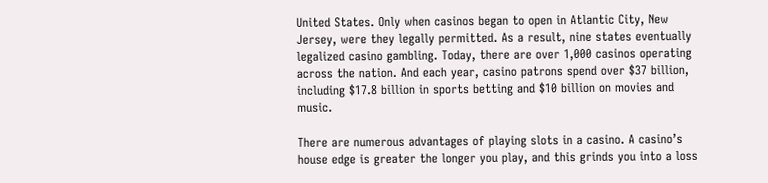United States. Only when casinos began to open in Atlantic City, New Jersey, were they legally permitted. As a result, nine states eventually legalized casino gambling. Today, there are over 1,000 casinos operating across the nation. And each year, casino patrons spend over $37 billion, including $17.8 billion in sports betting and $10 billion on movies and music.

There are numerous advantages of playing slots in a casino. A casino’s house edge is greater the longer you play, and this grinds you into a loss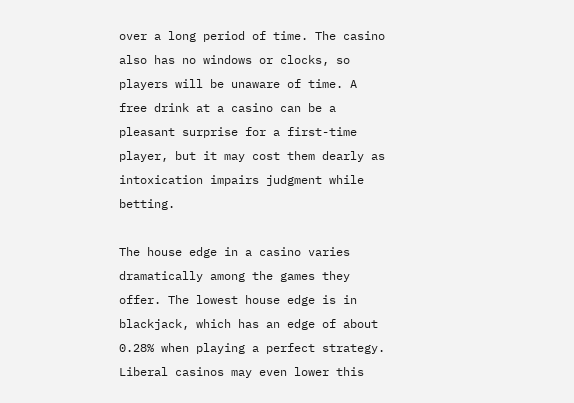over a long period of time. The casino also has no windows or clocks, so players will be unaware of time. A free drink at a casino can be a pleasant surprise for a first-time player, but it may cost them dearly as intoxication impairs judgment while betting.

The house edge in a casino varies dramatically among the games they offer. The lowest house edge is in blackjack, which has an edge of about 0.28% when playing a perfect strategy. Liberal casinos may even lower this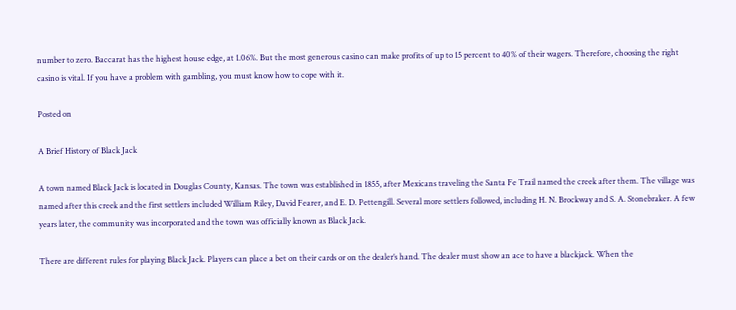number to zero. Baccarat has the highest house edge, at 1.06%. But the most generous casino can make profits of up to 15 percent to 40% of their wagers. Therefore, choosing the right casino is vital. If you have a problem with gambling, you must know how to cope with it.

Posted on

A Brief History of Black Jack

A town named Black Jack is located in Douglas County, Kansas. The town was established in 1855, after Mexicans traveling the Santa Fe Trail named the creek after them. The village was named after this creek and the first settlers included William Riley, David Fearer, and E. D. Pettengill. Several more settlers followed, including H. N. Brockway and S. A. Stonebraker. A few years later, the community was incorporated and the town was officially known as Black Jack.

There are different rules for playing Black Jack. Players can place a bet on their cards or on the dealer’s hand. The dealer must show an ace to have a blackjack. When the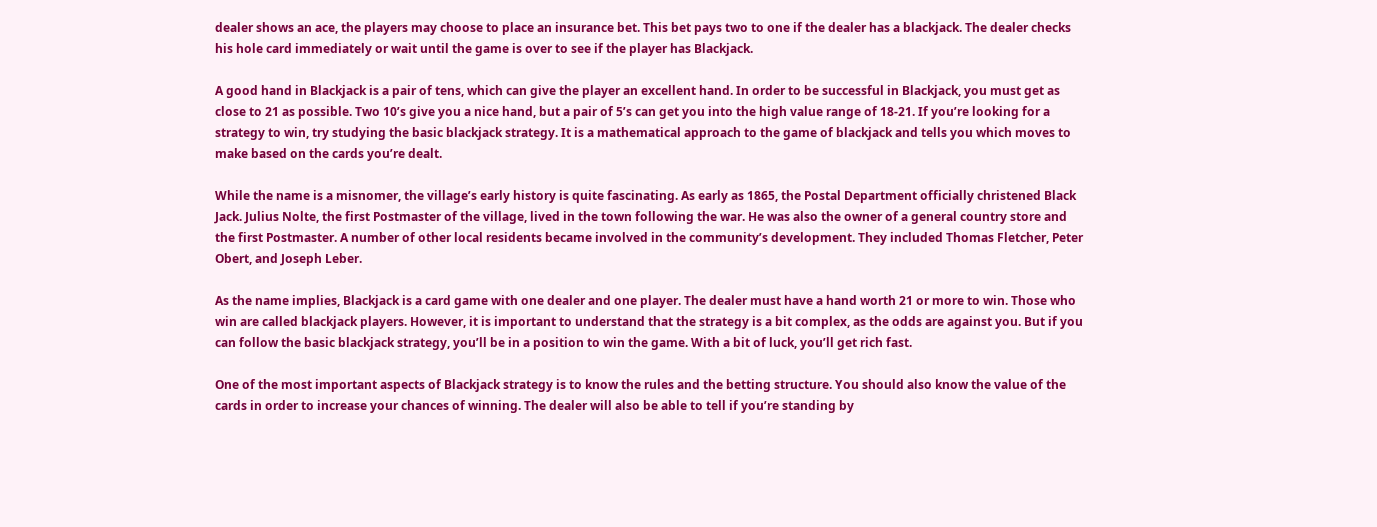dealer shows an ace, the players may choose to place an insurance bet. This bet pays two to one if the dealer has a blackjack. The dealer checks his hole card immediately or wait until the game is over to see if the player has Blackjack.

A good hand in Blackjack is a pair of tens, which can give the player an excellent hand. In order to be successful in Blackjack, you must get as close to 21 as possible. Two 10’s give you a nice hand, but a pair of 5’s can get you into the high value range of 18-21. If you’re looking for a strategy to win, try studying the basic blackjack strategy. It is a mathematical approach to the game of blackjack and tells you which moves to make based on the cards you’re dealt.

While the name is a misnomer, the village’s early history is quite fascinating. As early as 1865, the Postal Department officially christened Black Jack. Julius Nolte, the first Postmaster of the village, lived in the town following the war. He was also the owner of a general country store and the first Postmaster. A number of other local residents became involved in the community’s development. They included Thomas Fletcher, Peter Obert, and Joseph Leber.

As the name implies, Blackjack is a card game with one dealer and one player. The dealer must have a hand worth 21 or more to win. Those who win are called blackjack players. However, it is important to understand that the strategy is a bit complex, as the odds are against you. But if you can follow the basic blackjack strategy, you’ll be in a position to win the game. With a bit of luck, you’ll get rich fast.

One of the most important aspects of Blackjack strategy is to know the rules and the betting structure. You should also know the value of the cards in order to increase your chances of winning. The dealer will also be able to tell if you’re standing by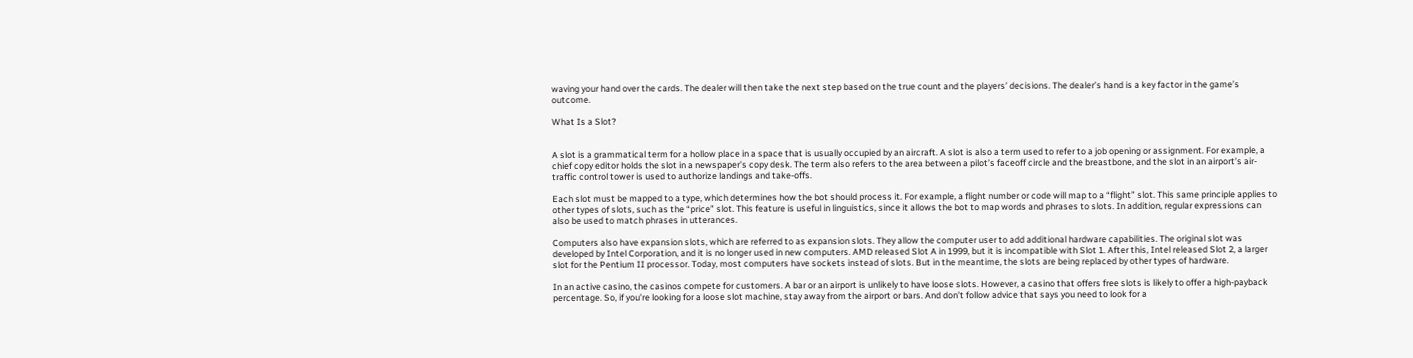waving your hand over the cards. The dealer will then take the next step based on the true count and the players’ decisions. The dealer’s hand is a key factor in the game’s outcome.

What Is a Slot?


A slot is a grammatical term for a hollow place in a space that is usually occupied by an aircraft. A slot is also a term used to refer to a job opening or assignment. For example, a chief copy editor holds the slot in a newspaper’s copy desk. The term also refers to the area between a pilot’s faceoff circle and the breastbone, and the slot in an airport’s air-traffic control tower is used to authorize landings and take-offs.

Each slot must be mapped to a type, which determines how the bot should process it. For example, a flight number or code will map to a “flight” slot. This same principle applies to other types of slots, such as the “price” slot. This feature is useful in linguistics, since it allows the bot to map words and phrases to slots. In addition, regular expressions can also be used to match phrases in utterances.

Computers also have expansion slots, which are referred to as expansion slots. They allow the computer user to add additional hardware capabilities. The original slot was developed by Intel Corporation, and it is no longer used in new computers. AMD released Slot A in 1999, but it is incompatible with Slot 1. After this, Intel released Slot 2, a larger slot for the Pentium II processor. Today, most computers have sockets instead of slots. But in the meantime, the slots are being replaced by other types of hardware.

In an active casino, the casinos compete for customers. A bar or an airport is unlikely to have loose slots. However, a casino that offers free slots is likely to offer a high-payback percentage. So, if you’re looking for a loose slot machine, stay away from the airport or bars. And don’t follow advice that says you need to look for a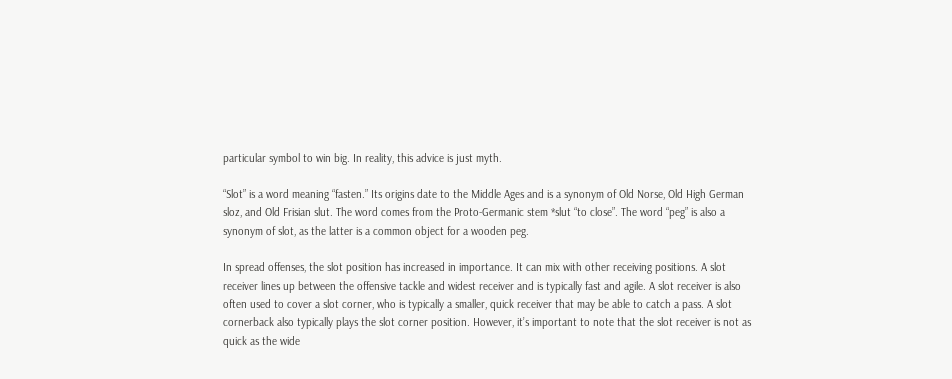particular symbol to win big. In reality, this advice is just myth.

“Slot” is a word meaning “fasten.” Its origins date to the Middle Ages and is a synonym of Old Norse, Old High German sloz, and Old Frisian slut. The word comes from the Proto-Germanic stem *slut “to close”. The word “peg” is also a synonym of slot, as the latter is a common object for a wooden peg.

In spread offenses, the slot position has increased in importance. It can mix with other receiving positions. A slot receiver lines up between the offensive tackle and widest receiver and is typically fast and agile. A slot receiver is also often used to cover a slot corner, who is typically a smaller, quick receiver that may be able to catch a pass. A slot cornerback also typically plays the slot corner position. However, it’s important to note that the slot receiver is not as quick as the wide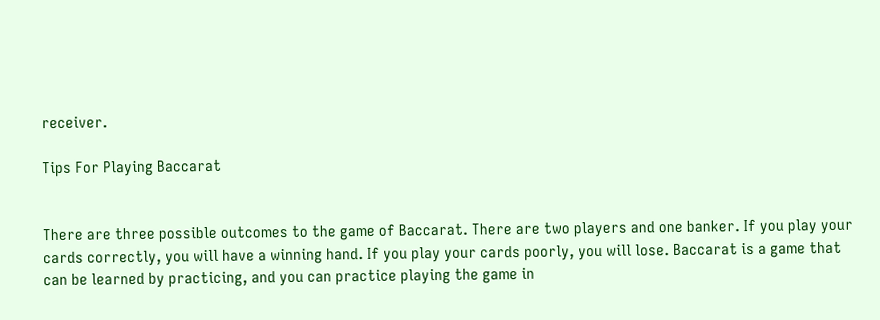receiver.

Tips For Playing Baccarat


There are three possible outcomes to the game of Baccarat. There are two players and one banker. If you play your cards correctly, you will have a winning hand. If you play your cards poorly, you will lose. Baccarat is a game that can be learned by practicing, and you can practice playing the game in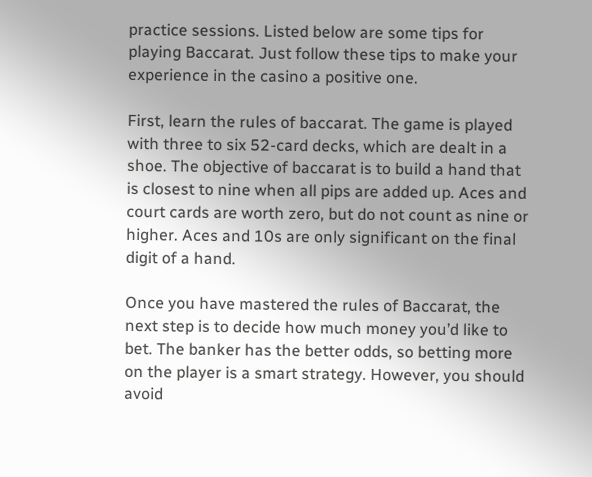practice sessions. Listed below are some tips for playing Baccarat. Just follow these tips to make your experience in the casino a positive one.

First, learn the rules of baccarat. The game is played with three to six 52-card decks, which are dealt in a shoe. The objective of baccarat is to build a hand that is closest to nine when all pips are added up. Aces and court cards are worth zero, but do not count as nine or higher. Aces and 10s are only significant on the final digit of a hand.

Once you have mastered the rules of Baccarat, the next step is to decide how much money you’d like to bet. The banker has the better odds, so betting more on the player is a smart strategy. However, you should avoid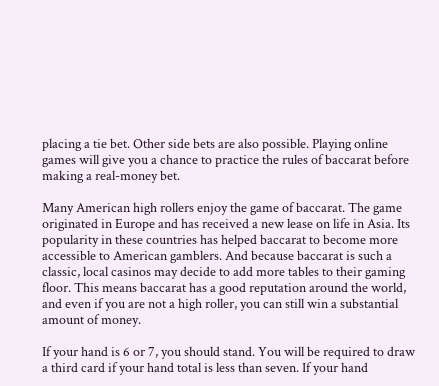placing a tie bet. Other side bets are also possible. Playing online games will give you a chance to practice the rules of baccarat before making a real-money bet.

Many American high rollers enjoy the game of baccarat. The game originated in Europe and has received a new lease on life in Asia. Its popularity in these countries has helped baccarat to become more accessible to American gamblers. And because baccarat is such a classic, local casinos may decide to add more tables to their gaming floor. This means baccarat has a good reputation around the world, and even if you are not a high roller, you can still win a substantial amount of money.

If your hand is 6 or 7, you should stand. You will be required to draw a third card if your hand total is less than seven. If your hand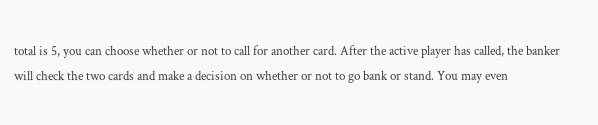total is 5, you can choose whether or not to call for another card. After the active player has called, the banker will check the two cards and make a decision on whether or not to go bank or stand. You may even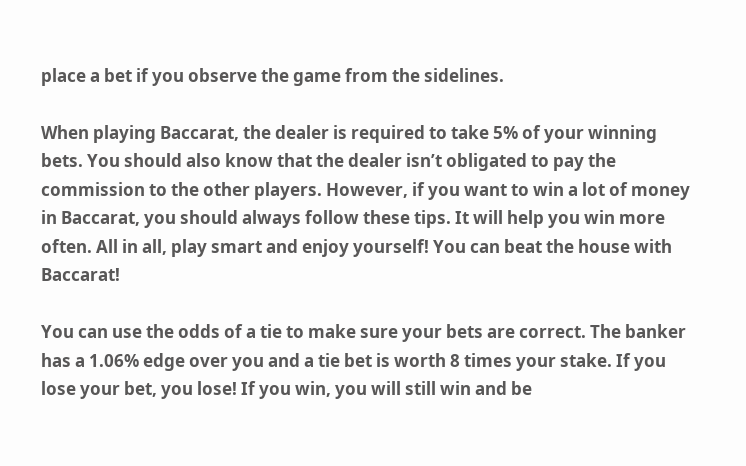place a bet if you observe the game from the sidelines.

When playing Baccarat, the dealer is required to take 5% of your winning bets. You should also know that the dealer isn’t obligated to pay the commission to the other players. However, if you want to win a lot of money in Baccarat, you should always follow these tips. It will help you win more often. All in all, play smart and enjoy yourself! You can beat the house with Baccarat!

You can use the odds of a tie to make sure your bets are correct. The banker has a 1.06% edge over you and a tie bet is worth 8 times your stake. If you lose your bet, you lose! If you win, you will still win and be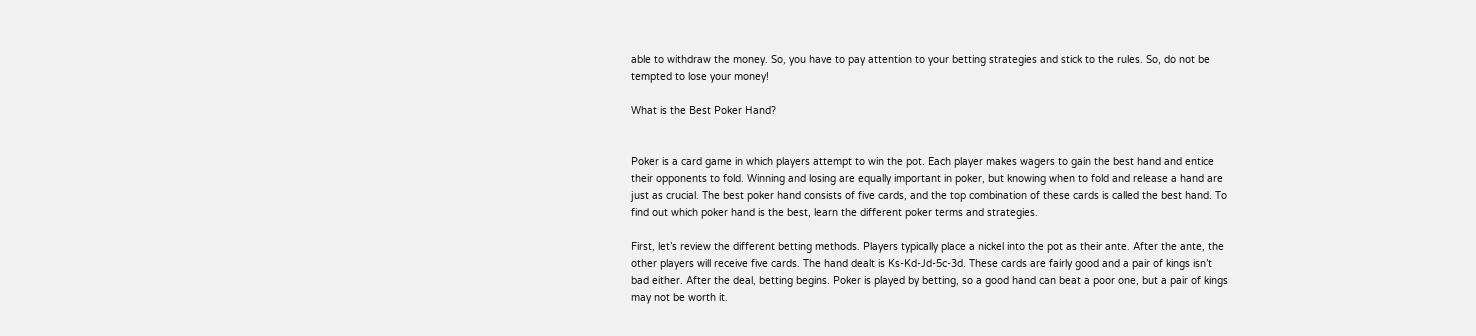able to withdraw the money. So, you have to pay attention to your betting strategies and stick to the rules. So, do not be tempted to lose your money!

What is the Best Poker Hand?


Poker is a card game in which players attempt to win the pot. Each player makes wagers to gain the best hand and entice their opponents to fold. Winning and losing are equally important in poker, but knowing when to fold and release a hand are just as crucial. The best poker hand consists of five cards, and the top combination of these cards is called the best hand. To find out which poker hand is the best, learn the different poker terms and strategies.

First, let’s review the different betting methods. Players typically place a nickel into the pot as their ante. After the ante, the other players will receive five cards. The hand dealt is Ks-Kd-Jd-5c-3d. These cards are fairly good and a pair of kings isn’t bad either. After the deal, betting begins. Poker is played by betting, so a good hand can beat a poor one, but a pair of kings may not be worth it.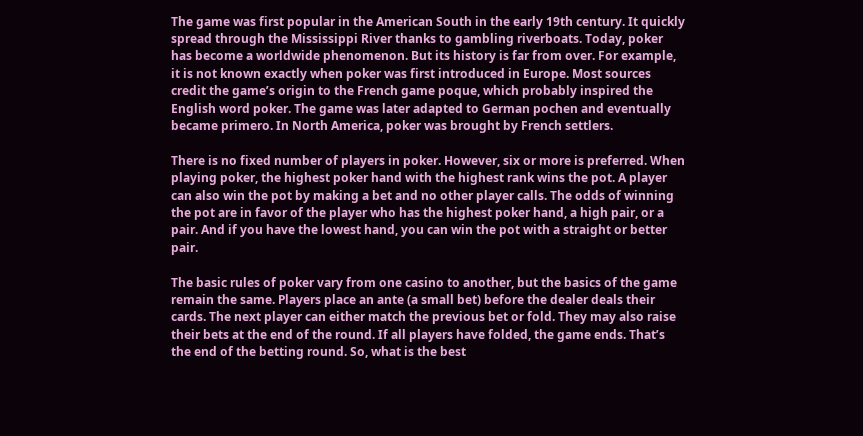The game was first popular in the American South in the early 19th century. It quickly spread through the Mississippi River thanks to gambling riverboats. Today, poker has become a worldwide phenomenon. But its history is far from over. For example, it is not known exactly when poker was first introduced in Europe. Most sources credit the game’s origin to the French game poque, which probably inspired the English word poker. The game was later adapted to German pochen and eventually became primero. In North America, poker was brought by French settlers.

There is no fixed number of players in poker. However, six or more is preferred. When playing poker, the highest poker hand with the highest rank wins the pot. A player can also win the pot by making a bet and no other player calls. The odds of winning the pot are in favor of the player who has the highest poker hand, a high pair, or a pair. And if you have the lowest hand, you can win the pot with a straight or better pair.

The basic rules of poker vary from one casino to another, but the basics of the game remain the same. Players place an ante (a small bet) before the dealer deals their cards. The next player can either match the previous bet or fold. They may also raise their bets at the end of the round. If all players have folded, the game ends. That’s the end of the betting round. So, what is the best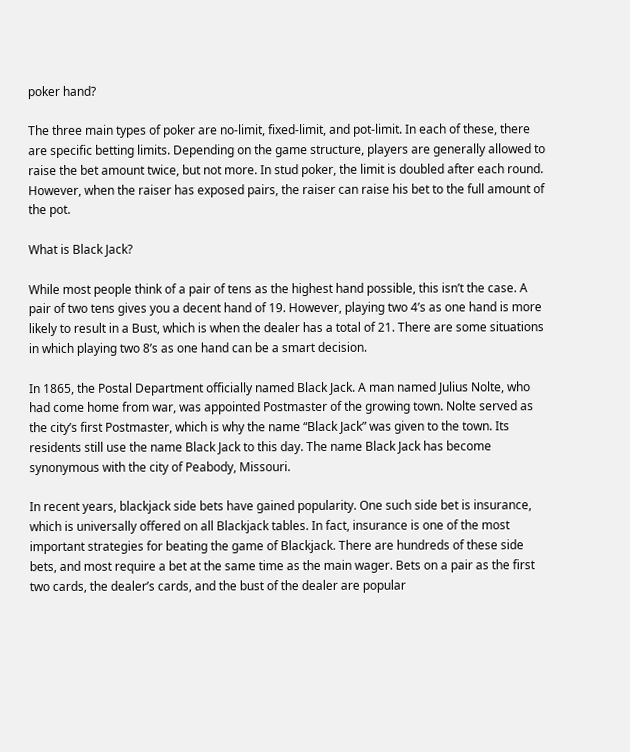poker hand?

The three main types of poker are no-limit, fixed-limit, and pot-limit. In each of these, there are specific betting limits. Depending on the game structure, players are generally allowed to raise the bet amount twice, but not more. In stud poker, the limit is doubled after each round. However, when the raiser has exposed pairs, the raiser can raise his bet to the full amount of the pot.

What is Black Jack?

While most people think of a pair of tens as the highest hand possible, this isn’t the case. A pair of two tens gives you a decent hand of 19. However, playing two 4’s as one hand is more likely to result in a Bust, which is when the dealer has a total of 21. There are some situations in which playing two 8’s as one hand can be a smart decision.

In 1865, the Postal Department officially named Black Jack. A man named Julius Nolte, who had come home from war, was appointed Postmaster of the growing town. Nolte served as the city’s first Postmaster, which is why the name “Black Jack” was given to the town. Its residents still use the name Black Jack to this day. The name Black Jack has become synonymous with the city of Peabody, Missouri.

In recent years, blackjack side bets have gained popularity. One such side bet is insurance, which is universally offered on all Blackjack tables. In fact, insurance is one of the most important strategies for beating the game of Blackjack. There are hundreds of these side bets, and most require a bet at the same time as the main wager. Bets on a pair as the first two cards, the dealer’s cards, and the bust of the dealer are popular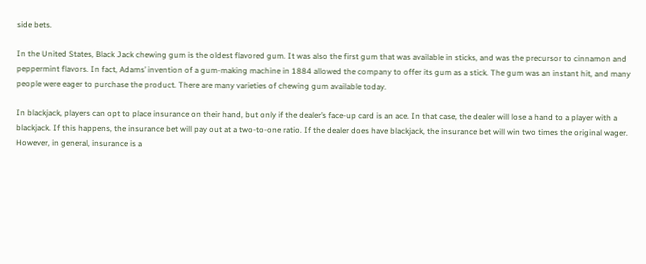side bets.

In the United States, Black Jack chewing gum is the oldest flavored gum. It was also the first gum that was available in sticks, and was the precursor to cinnamon and peppermint flavors. In fact, Adams’ invention of a gum-making machine in 1884 allowed the company to offer its gum as a stick. The gum was an instant hit, and many people were eager to purchase the product. There are many varieties of chewing gum available today.

In blackjack, players can opt to place insurance on their hand, but only if the dealer’s face-up card is an ace. In that case, the dealer will lose a hand to a player with a blackjack. If this happens, the insurance bet will pay out at a two-to-one ratio. If the dealer does have blackjack, the insurance bet will win two times the original wager. However, in general, insurance is a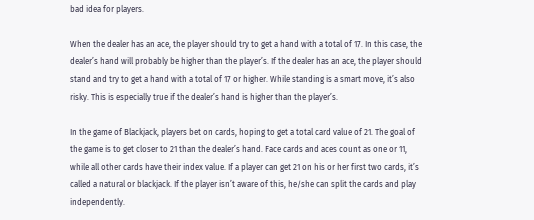bad idea for players.

When the dealer has an ace, the player should try to get a hand with a total of 17. In this case, the dealer’s hand will probably be higher than the player’s. If the dealer has an ace, the player should stand and try to get a hand with a total of 17 or higher. While standing is a smart move, it’s also risky. This is especially true if the dealer’s hand is higher than the player’s.

In the game of Blackjack, players bet on cards, hoping to get a total card value of 21. The goal of the game is to get closer to 21 than the dealer’s hand. Face cards and aces count as one or 11, while all other cards have their index value. If a player can get 21 on his or her first two cards, it’s called a natural or blackjack. If the player isn’t aware of this, he/she can split the cards and play independently.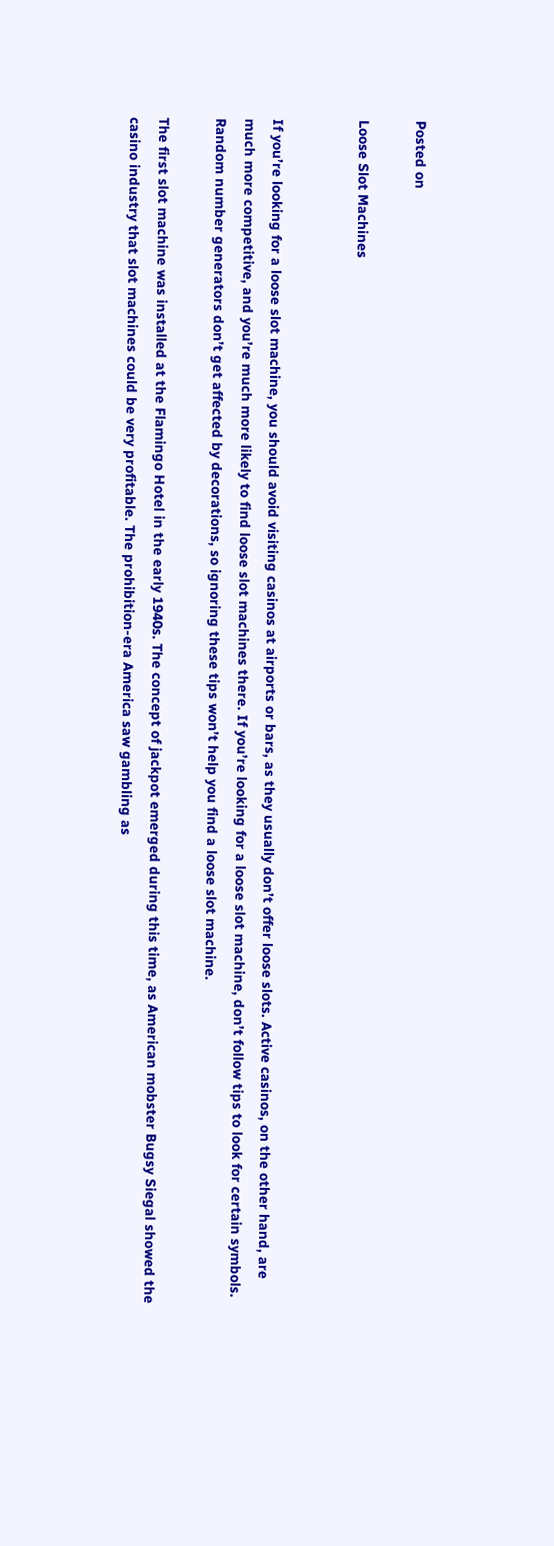Posted on

Loose Slot Machines


If you’re looking for a loose slot machine, you should avoid visiting casinos at airports or bars, as they usually don’t offer loose slots. Active casinos, on the other hand, are much more competitive, and you’re much more likely to find loose slot machines there. If you’re looking for a loose slot machine, don’t follow tips to look for certain symbols. Random number generators don’t get affected by decorations, so ignoring these tips won’t help you find a loose slot machine.

The first slot machine was installed at the Flamingo Hotel in the early 1940s. The concept of jackpot emerged during this time, as American mobster Bugsy Siegal showed the casino industry that slot machines could be very profitable. The prohibition-era America saw gambling as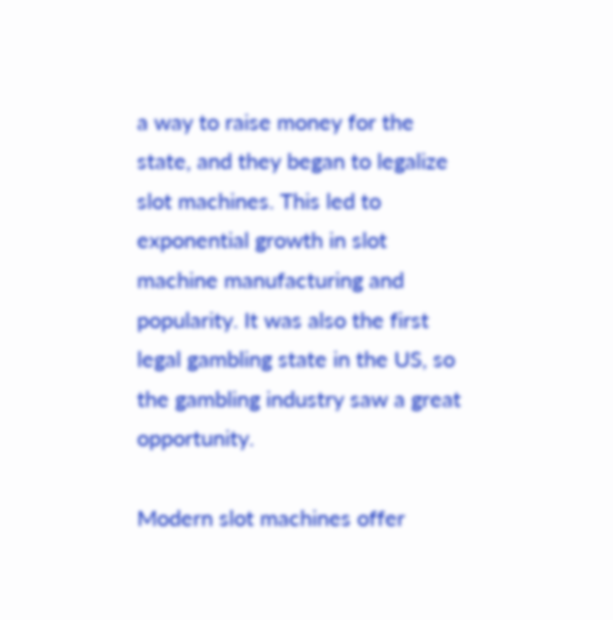a way to raise money for the state, and they began to legalize slot machines. This led to exponential growth in slot machine manufacturing and popularity. It was also the first legal gambling state in the US, so the gambling industry saw a great opportunity.

Modern slot machines offer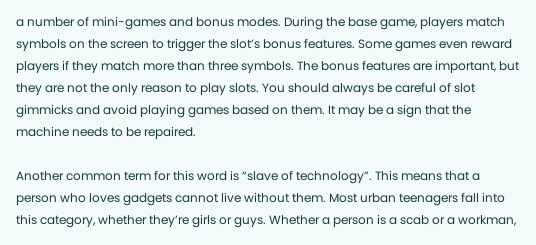a number of mini-games and bonus modes. During the base game, players match symbols on the screen to trigger the slot’s bonus features. Some games even reward players if they match more than three symbols. The bonus features are important, but they are not the only reason to play slots. You should always be careful of slot gimmicks and avoid playing games based on them. It may be a sign that the machine needs to be repaired.

Another common term for this word is “slave of technology”. This means that a person who loves gadgets cannot live without them. Most urban teenagers fall into this category, whether they’re girls or guys. Whether a person is a scab or a workman,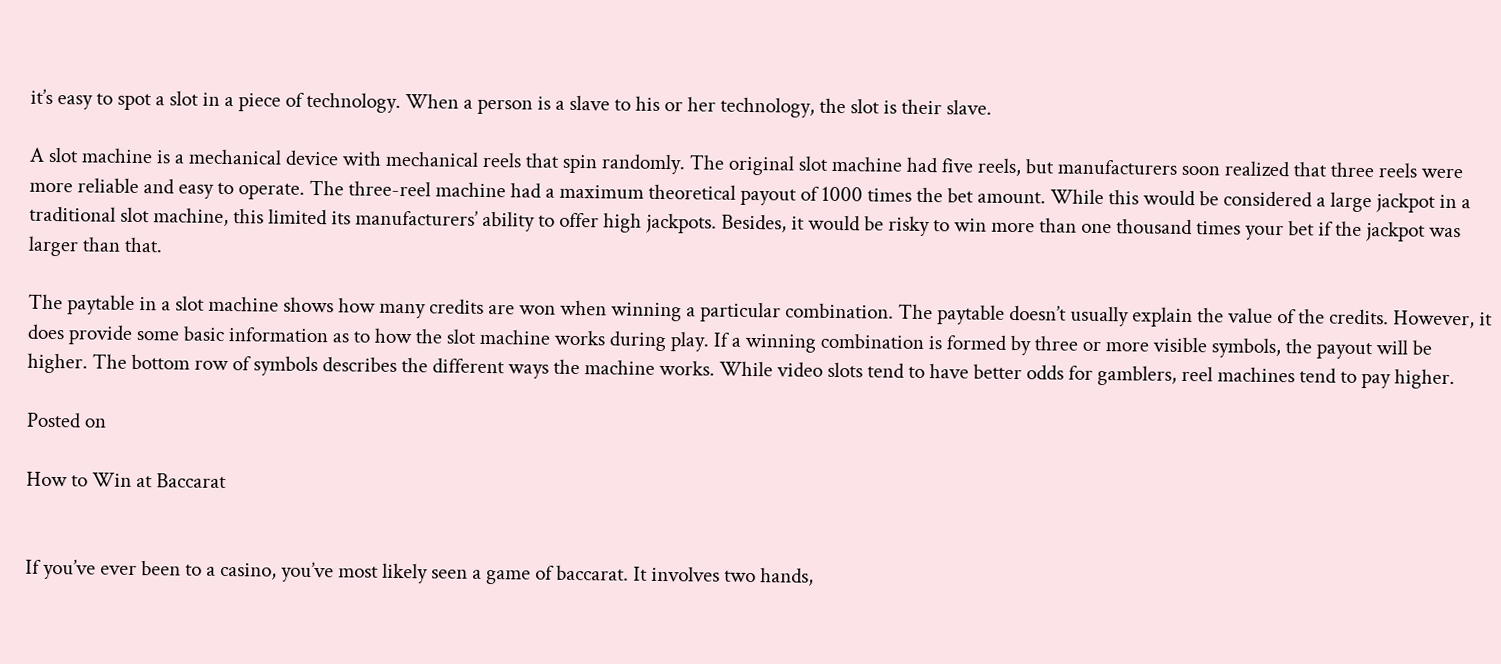it’s easy to spot a slot in a piece of technology. When a person is a slave to his or her technology, the slot is their slave.

A slot machine is a mechanical device with mechanical reels that spin randomly. The original slot machine had five reels, but manufacturers soon realized that three reels were more reliable and easy to operate. The three-reel machine had a maximum theoretical payout of 1000 times the bet amount. While this would be considered a large jackpot in a traditional slot machine, this limited its manufacturers’ ability to offer high jackpots. Besides, it would be risky to win more than one thousand times your bet if the jackpot was larger than that.

The paytable in a slot machine shows how many credits are won when winning a particular combination. The paytable doesn’t usually explain the value of the credits. However, it does provide some basic information as to how the slot machine works during play. If a winning combination is formed by three or more visible symbols, the payout will be higher. The bottom row of symbols describes the different ways the machine works. While video slots tend to have better odds for gamblers, reel machines tend to pay higher.

Posted on

How to Win at Baccarat


If you’ve ever been to a casino, you’ve most likely seen a game of baccarat. It involves two hands,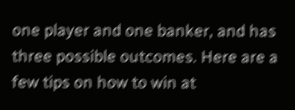one player and one banker, and has three possible outcomes. Here are a few tips on how to win at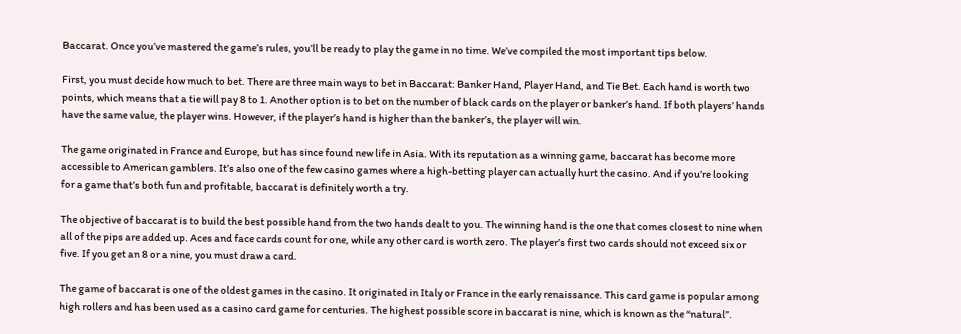Baccarat. Once you’ve mastered the game’s rules, you’ll be ready to play the game in no time. We’ve compiled the most important tips below.

First, you must decide how much to bet. There are three main ways to bet in Baccarat: Banker Hand, Player Hand, and Tie Bet. Each hand is worth two points, which means that a tie will pay 8 to 1. Another option is to bet on the number of black cards on the player or banker’s hand. If both players’ hands have the same value, the player wins. However, if the player’s hand is higher than the banker’s, the player will win.

The game originated in France and Europe, but has since found new life in Asia. With its reputation as a winning game, baccarat has become more accessible to American gamblers. It’s also one of the few casino games where a high-betting player can actually hurt the casino. And if you’re looking for a game that’s both fun and profitable, baccarat is definitely worth a try.

The objective of baccarat is to build the best possible hand from the two hands dealt to you. The winning hand is the one that comes closest to nine when all of the pips are added up. Aces and face cards count for one, while any other card is worth zero. The player’s first two cards should not exceed six or five. If you get an 8 or a nine, you must draw a card.

The game of baccarat is one of the oldest games in the casino. It originated in Italy or France in the early renaissance. This card game is popular among high rollers and has been used as a casino card game for centuries. The highest possible score in baccarat is nine, which is known as the “natural”.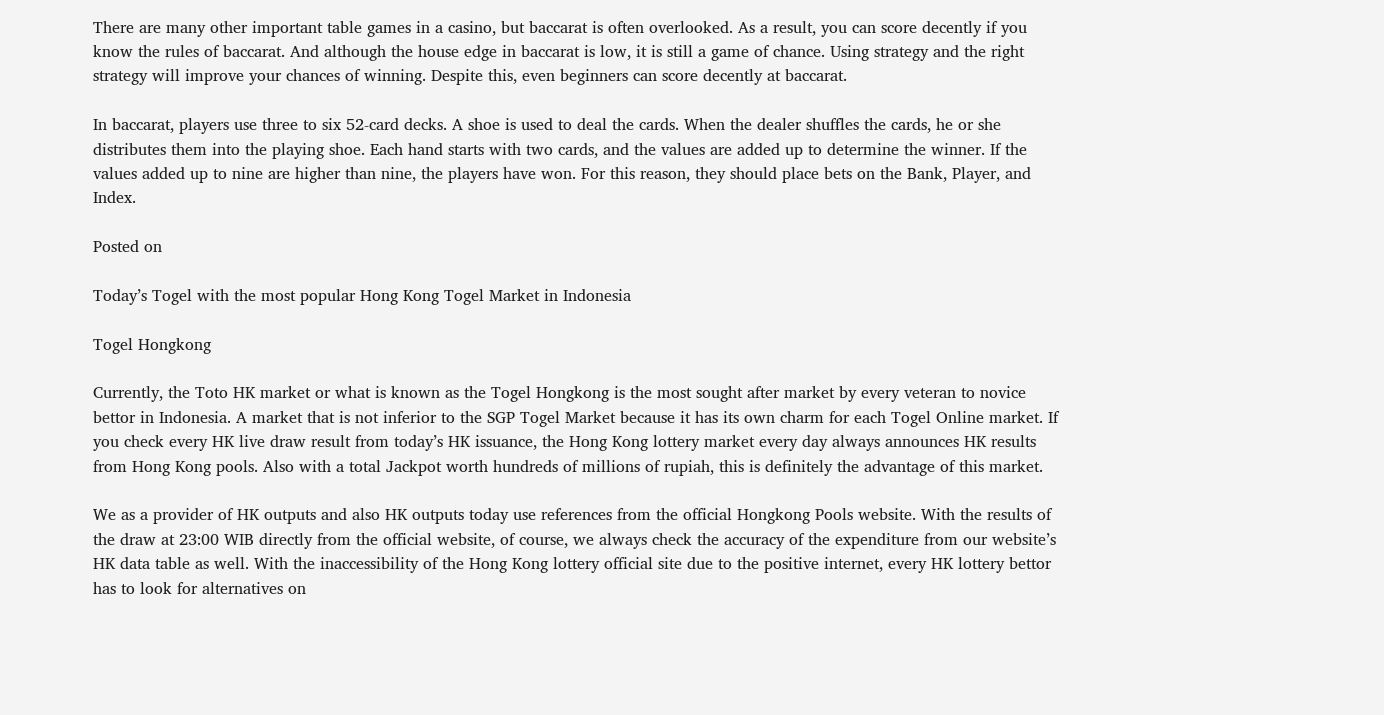There are many other important table games in a casino, but baccarat is often overlooked. As a result, you can score decently if you know the rules of baccarat. And although the house edge in baccarat is low, it is still a game of chance. Using strategy and the right strategy will improve your chances of winning. Despite this, even beginners can score decently at baccarat.

In baccarat, players use three to six 52-card decks. A shoe is used to deal the cards. When the dealer shuffles the cards, he or she distributes them into the playing shoe. Each hand starts with two cards, and the values are added up to determine the winner. If the values added up to nine are higher than nine, the players have won. For this reason, they should place bets on the Bank, Player, and Index.

Posted on

Today’s Togel with the most popular Hong Kong Togel Market in Indonesia

Togel Hongkong

Currently, the Toto HK market or what is known as the Togel Hongkong is the most sought after market by every veteran to novice bettor in Indonesia. A market that is not inferior to the SGP Togel Market because it has its own charm for each Togel Online market. If you check every HK live draw result from today’s HK issuance, the Hong Kong lottery market every day always announces HK results from Hong Kong pools. Also with a total Jackpot worth hundreds of millions of rupiah, this is definitely the advantage of this market.

We as a provider of HK outputs and also HK outputs today use references from the official Hongkong Pools website. With the results of the draw at 23:00 WIB directly from the official website, of course, we always check the accuracy of the expenditure from our website’s HK data table as well. With the inaccessibility of the Hong Kong lottery official site due to the positive internet, every HK lottery bettor has to look for alternatives on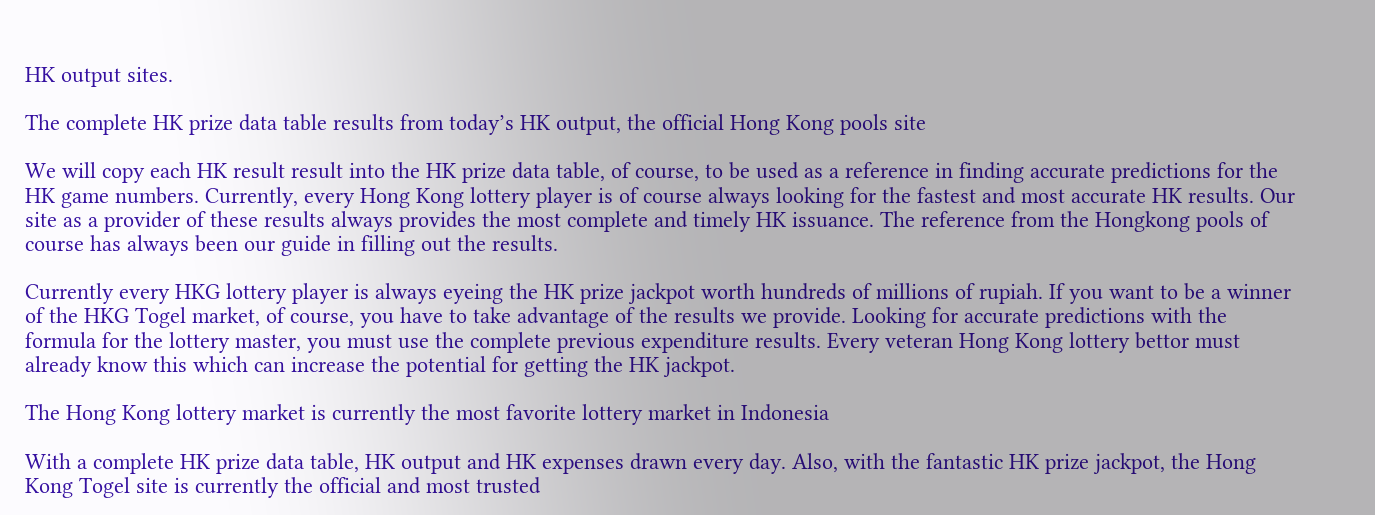HK output sites.

The complete HK prize data table results from today’s HK output, the official Hong Kong pools site

We will copy each HK result result into the HK prize data table, of course, to be used as a reference in finding accurate predictions for the HK game numbers. Currently, every Hong Kong lottery player is of course always looking for the fastest and most accurate HK results. Our site as a provider of these results always provides the most complete and timely HK issuance. The reference from the Hongkong pools of course has always been our guide in filling out the results.

Currently every HKG lottery player is always eyeing the HK prize jackpot worth hundreds of millions of rupiah. If you want to be a winner of the HKG Togel market, of course, you have to take advantage of the results we provide. Looking for accurate predictions with the formula for the lottery master, you must use the complete previous expenditure results. Every veteran Hong Kong lottery bettor must already know this which can increase the potential for getting the HK jackpot.

The Hong Kong lottery market is currently the most favorite lottery market in Indonesia

With a complete HK prize data table, HK output and HK expenses drawn every day. Also, with the fantastic HK prize jackpot, the Hong Kong Togel site is currently the official and most trusted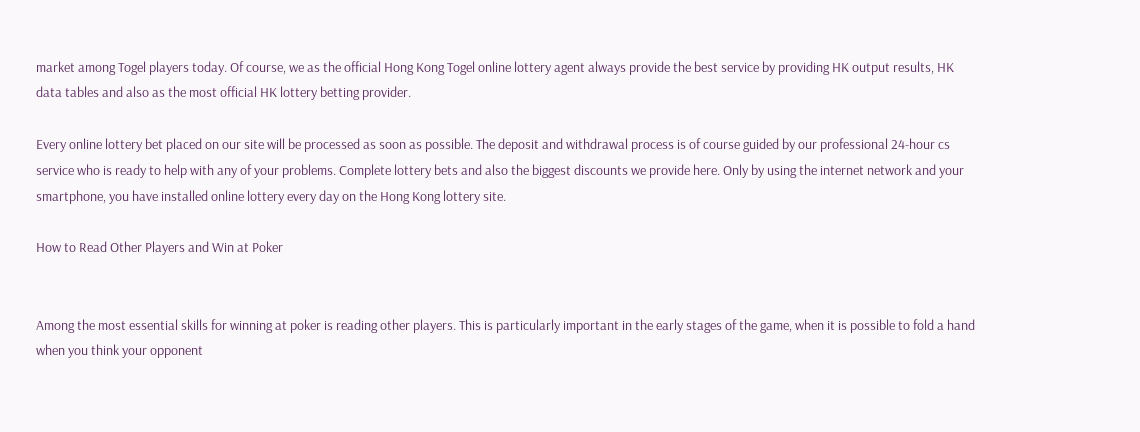market among Togel players today. Of course, we as the official Hong Kong Togel online lottery agent always provide the best service by providing HK output results, HK data tables and also as the most official HK lottery betting provider.

Every online lottery bet placed on our site will be processed as soon as possible. The deposit and withdrawal process is of course guided by our professional 24-hour cs service who is ready to help with any of your problems. Complete lottery bets and also the biggest discounts we provide here. Only by using the internet network and your smartphone, you have installed online lottery every day on the Hong Kong lottery site.

How to Read Other Players and Win at Poker


Among the most essential skills for winning at poker is reading other players. This is particularly important in the early stages of the game, when it is possible to fold a hand when you think your opponent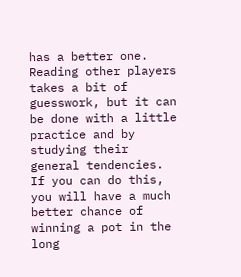has a better one. Reading other players takes a bit of guesswork, but it can be done with a little practice and by studying their general tendencies. If you can do this, you will have a much better chance of winning a pot in the long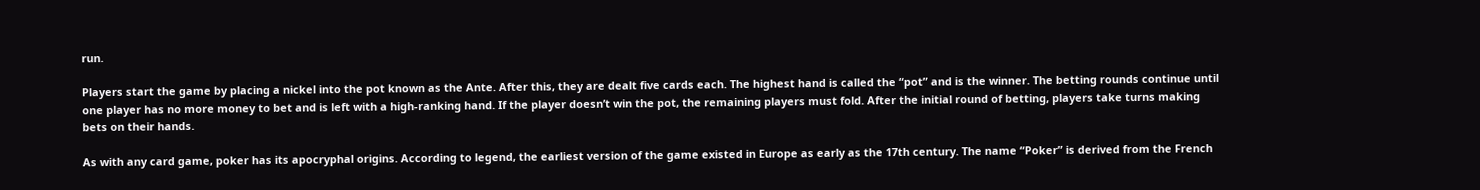run.

Players start the game by placing a nickel into the pot known as the Ante. After this, they are dealt five cards each. The highest hand is called the “pot” and is the winner. The betting rounds continue until one player has no more money to bet and is left with a high-ranking hand. If the player doesn’t win the pot, the remaining players must fold. After the initial round of betting, players take turns making bets on their hands.

As with any card game, poker has its apocryphal origins. According to legend, the earliest version of the game existed in Europe as early as the 17th century. The name “Poker” is derived from the French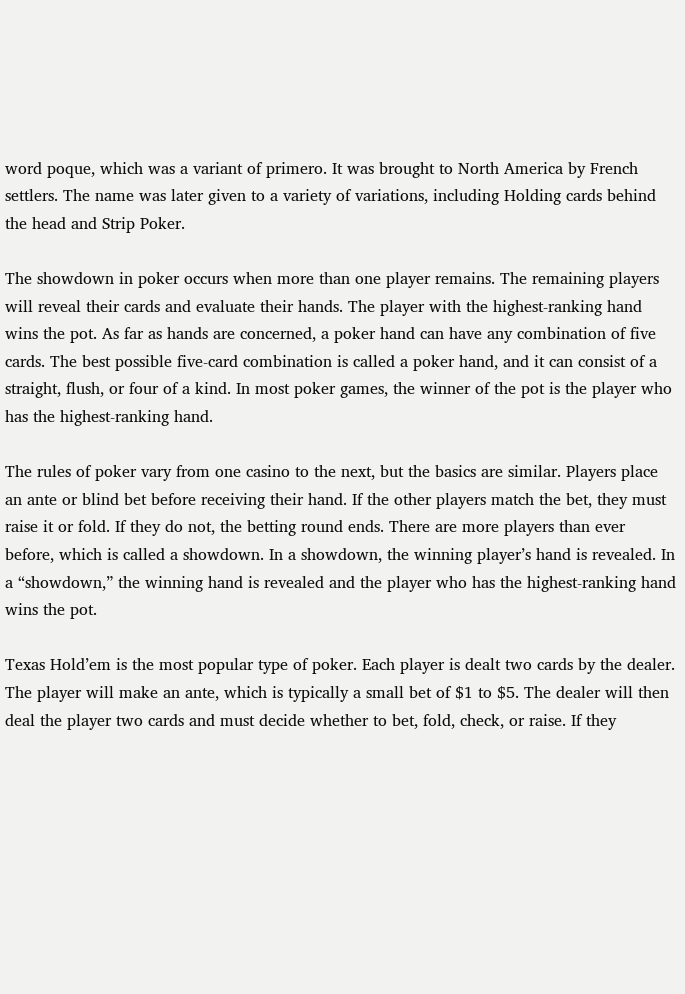word poque, which was a variant of primero. It was brought to North America by French settlers. The name was later given to a variety of variations, including Holding cards behind the head and Strip Poker.

The showdown in poker occurs when more than one player remains. The remaining players will reveal their cards and evaluate their hands. The player with the highest-ranking hand wins the pot. As far as hands are concerned, a poker hand can have any combination of five cards. The best possible five-card combination is called a poker hand, and it can consist of a straight, flush, or four of a kind. In most poker games, the winner of the pot is the player who has the highest-ranking hand.

The rules of poker vary from one casino to the next, but the basics are similar. Players place an ante or blind bet before receiving their hand. If the other players match the bet, they must raise it or fold. If they do not, the betting round ends. There are more players than ever before, which is called a showdown. In a showdown, the winning player’s hand is revealed. In a “showdown,” the winning hand is revealed and the player who has the highest-ranking hand wins the pot.

Texas Hold’em is the most popular type of poker. Each player is dealt two cards by the dealer. The player will make an ante, which is typically a small bet of $1 to $5. The dealer will then deal the player two cards and must decide whether to bet, fold, check, or raise. If they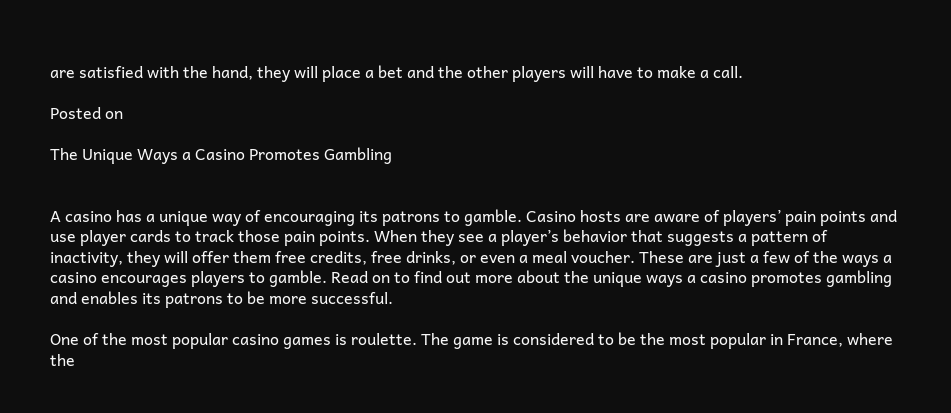are satisfied with the hand, they will place a bet and the other players will have to make a call.

Posted on

The Unique Ways a Casino Promotes Gambling


A casino has a unique way of encouraging its patrons to gamble. Casino hosts are aware of players’ pain points and use player cards to track those pain points. When they see a player’s behavior that suggests a pattern of inactivity, they will offer them free credits, free drinks, or even a meal voucher. These are just a few of the ways a casino encourages players to gamble. Read on to find out more about the unique ways a casino promotes gambling and enables its patrons to be more successful.

One of the most popular casino games is roulette. The game is considered to be the most popular in France, where the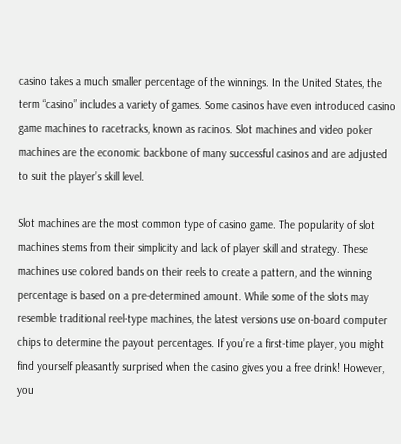casino takes a much smaller percentage of the winnings. In the United States, the term “casino” includes a variety of games. Some casinos have even introduced casino game machines to racetracks, known as racinos. Slot machines and video poker machines are the economic backbone of many successful casinos and are adjusted to suit the player’s skill level.

Slot machines are the most common type of casino game. The popularity of slot machines stems from their simplicity and lack of player skill and strategy. These machines use colored bands on their reels to create a pattern, and the winning percentage is based on a pre-determined amount. While some of the slots may resemble traditional reel-type machines, the latest versions use on-board computer chips to determine the payout percentages. If you’re a first-time player, you might find yourself pleasantly surprised when the casino gives you a free drink! However, you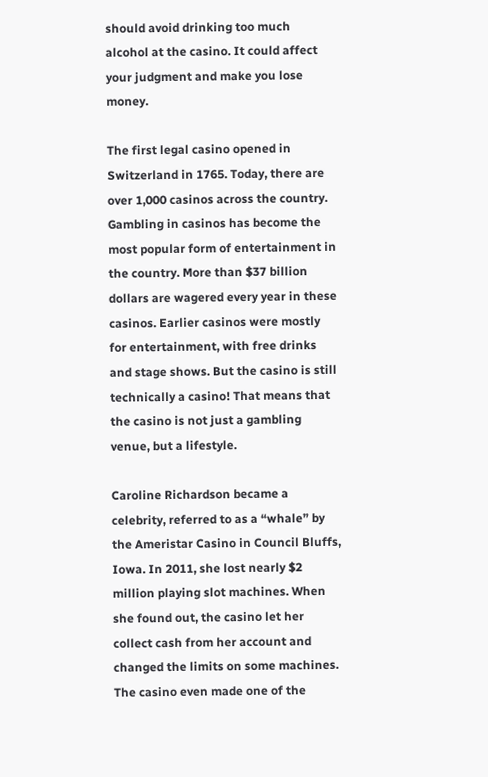should avoid drinking too much alcohol at the casino. It could affect your judgment and make you lose money.

The first legal casino opened in Switzerland in 1765. Today, there are over 1,000 casinos across the country. Gambling in casinos has become the most popular form of entertainment in the country. More than $37 billion dollars are wagered every year in these casinos. Earlier casinos were mostly for entertainment, with free drinks and stage shows. But the casino is still technically a casino! That means that the casino is not just a gambling venue, but a lifestyle.

Caroline Richardson became a celebrity, referred to as a “whale” by the Ameristar Casino in Council Bluffs, Iowa. In 2011, she lost nearly $2 million playing slot machines. When she found out, the casino let her collect cash from her account and changed the limits on some machines. The casino even made one of the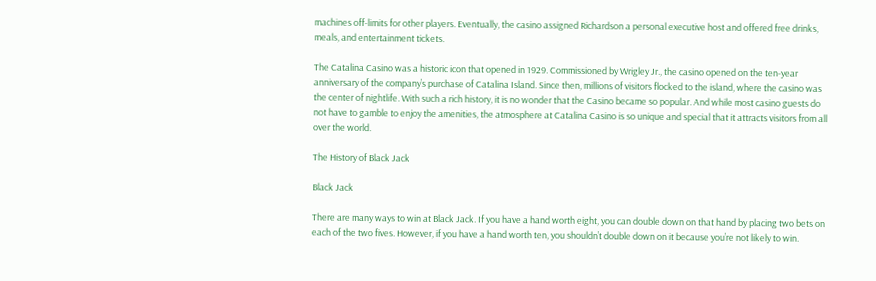machines off-limits for other players. Eventually, the casino assigned Richardson a personal executive host and offered free drinks, meals, and entertainment tickets.

The Catalina Casino was a historic icon that opened in 1929. Commissioned by Wrigley Jr., the casino opened on the ten-year anniversary of the company’s purchase of Catalina Island. Since then, millions of visitors flocked to the island, where the casino was the center of nightlife. With such a rich history, it is no wonder that the Casino became so popular. And while most casino guests do not have to gamble to enjoy the amenities, the atmosphere at Catalina Casino is so unique and special that it attracts visitors from all over the world.

The History of Black Jack

Black Jack

There are many ways to win at Black Jack. If you have a hand worth eight, you can double down on that hand by placing two bets on each of the two fives. However, if you have a hand worth ten, you shouldn’t double down on it because you’re not likely to win.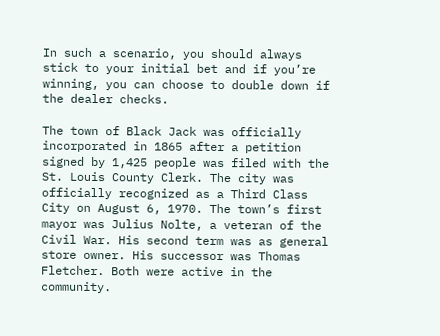In such a scenario, you should always stick to your initial bet and if you’re winning, you can choose to double down if the dealer checks.

The town of Black Jack was officially incorporated in 1865 after a petition signed by 1,425 people was filed with the St. Louis County Clerk. The city was officially recognized as a Third Class City on August 6, 1970. The town’s first mayor was Julius Nolte, a veteran of the Civil War. His second term was as general store owner. His successor was Thomas Fletcher. Both were active in the community.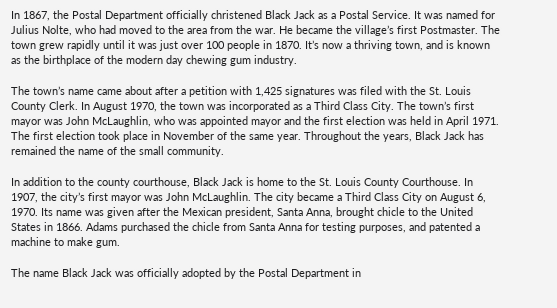In 1867, the Postal Department officially christened Black Jack as a Postal Service. It was named for Julius Nolte, who had moved to the area from the war. He became the village’s first Postmaster. The town grew rapidly until it was just over 100 people in 1870. It’s now a thriving town, and is known as the birthplace of the modern day chewing gum industry.

The town’s name came about after a petition with 1,425 signatures was filed with the St. Louis County Clerk. In August 1970, the town was incorporated as a Third Class City. The town’s first mayor was John McLaughlin, who was appointed mayor and the first election was held in April 1971. The first election took place in November of the same year. Throughout the years, Black Jack has remained the name of the small community.

In addition to the county courthouse, Black Jack is home to the St. Louis County Courthouse. In 1907, the city’s first mayor was John McLaughlin. The city became a Third Class City on August 6, 1970. Its name was given after the Mexican president, Santa Anna, brought chicle to the United States in 1866. Adams purchased the chicle from Santa Anna for testing purposes, and patented a machine to make gum.

The name Black Jack was officially adopted by the Postal Department in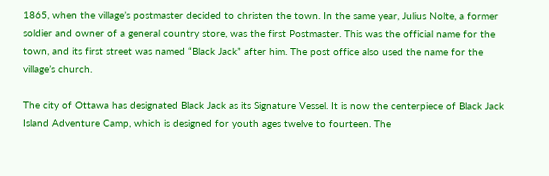1865, when the village’s postmaster decided to christen the town. In the same year, Julius Nolte, a former soldier and owner of a general country store, was the first Postmaster. This was the official name for the town, and its first street was named “Black Jack” after him. The post office also used the name for the village’s church.

The city of Ottawa has designated Black Jack as its Signature Vessel. It is now the centerpiece of Black Jack Island Adventure Camp, which is designed for youth ages twelve to fourteen. The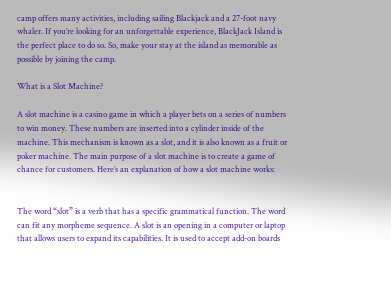camp offers many activities, including sailing Blackjack and a 27-foot navy whaler. If you’re looking for an unforgettable experience, BlackJack Island is the perfect place to do so. So, make your stay at the island as memorable as possible by joining the camp.

What is a Slot Machine?

A slot machine is a casino game in which a player bets on a series of numbers to win money. These numbers are inserted into a cylinder inside of the machine. This mechanism is known as a slot, and it is also known as a fruit or poker machine. The main purpose of a slot machine is to create a game of chance for customers. Here’s an explanation of how a slot machine works:


The word “slot” is a verb that has a specific grammatical function. The word can fit any morpheme sequence. A slot is an opening in a computer or laptop that allows users to expand its capabilities. It is used to accept add-on boards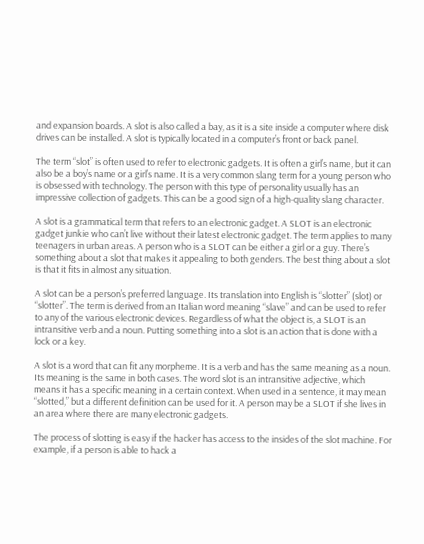and expansion boards. A slot is also called a bay, as it is a site inside a computer where disk drives can be installed. A slot is typically located in a computer’s front or back panel.

The term “slot” is often used to refer to electronic gadgets. It is often a girl’s name, but it can also be a boy’s name or a girl’s name. It is a very common slang term for a young person who is obsessed with technology. The person with this type of personality usually has an impressive collection of gadgets. This can be a good sign of a high-quality slang character.

A slot is a grammatical term that refers to an electronic gadget. A SLOT is an electronic gadget junkie who can’t live without their latest electronic gadget. The term applies to many teenagers in urban areas. A person who is a SLOT can be either a girl or a guy. There’s something about a slot that makes it appealing to both genders. The best thing about a slot is that it fits in almost any situation.

A slot can be a person’s preferred language. Its translation into English is “slotter” (slot) or “slotter”. The term is derived from an Italian word meaning “slave” and can be used to refer to any of the various electronic devices. Regardless of what the object is, a SLOT is an intransitive verb and a noun. Putting something into a slot is an action that is done with a lock or a key.

A slot is a word that can fit any morpheme. It is a verb and has the same meaning as a noun. Its meaning is the same in both cases. The word slot is an intransitive adjective, which means it has a specific meaning in a certain context. When used in a sentence, it may mean “slotted,” but a different definition can be used for it. A person may be a SLOT if she lives in an area where there are many electronic gadgets.

The process of slotting is easy if the hacker has access to the insides of the slot machine. For example, if a person is able to hack a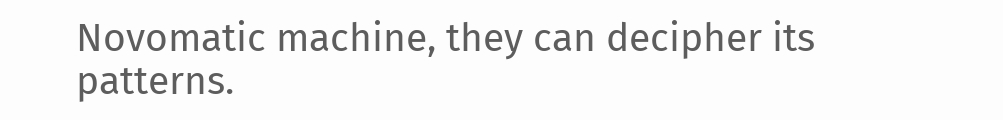Novomatic machine, they can decipher its patterns.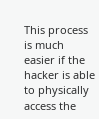This process is much easier if the hacker is able to physically access the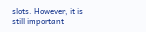slots. However, it is still important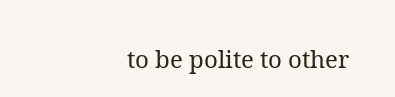to be polite to other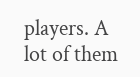players. A lot of them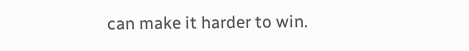can make it harder to win.